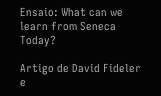Ensaio: What can we learn from Seneca Today?

Artigo de David Fideler e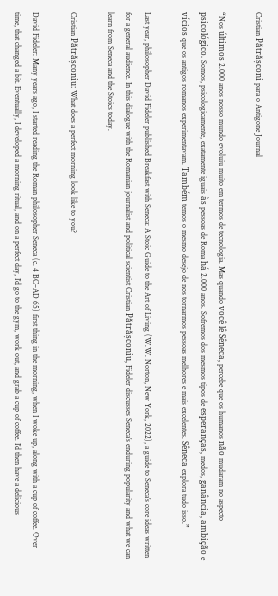Cristian Pătrășconi para o Antigone Journal

“Nos últimos 2.000 anos nosso mundo evoluiu muito em termos de tecnologia. Mas quando você lê Sêneca, percebe que os humanos não mudaram no aspecto psicológico. Somos, psicologicamente, exatamente iguais às pessoas de Roma há 2.000 anos. Sofremos dos mesmos tipos de esperanças, medos, ganância, ambição e vícios que os antigos romanos experimentavam. Também temos o mesmo desejo de nos tornarmos pessoas melhores e mais excelentes. Sêneca explora tudo isso.”

Last year, philosopher David Fideler published Breakfast with Seneca: A Stoic Guide to the Art of Living (W.W. Norton, New York, 2022), a guide to Seneca’s core ideas written for a general audience. In this dialogue with the Romanian journalist and political scientist Cristian Pătrășconiu, Fideler discusses Seneca’s enduring popularity and what we can learn from Seneca and the Stoics today.

Cristian Pătrășconiu: What does a perfect morning look like to you?

David Fideler: Many years ago, I started reading the Roman philosopher Seneca (c. 4 BC–AD 65) first thing in the morning, when I woke up, along with a cup of coffee. Over time, that changed a bit. Eventually, I developed a morning ritual, and on a perfect day, I’d go to the gym, work out, and grab a cup of coffee. I’d then have a delicious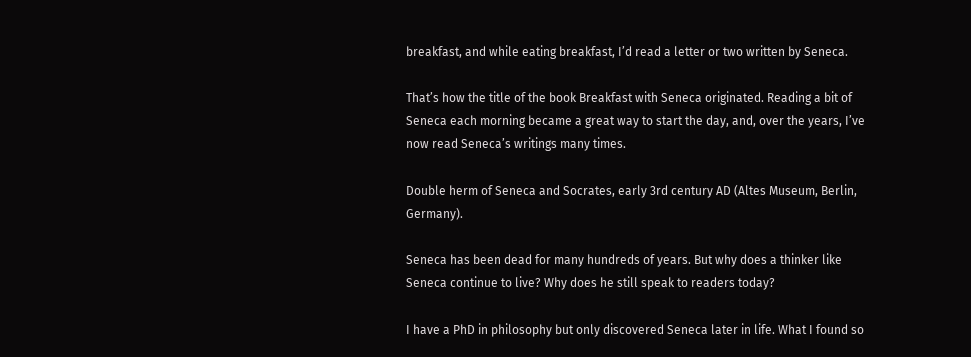breakfast, and while eating breakfast, I’d read a letter or two written by Seneca.

That’s how the title of the book Breakfast with Seneca originated. Reading a bit of Seneca each morning became a great way to start the day, and, over the years, I’ve now read Seneca’s writings many times.

Double herm of Seneca and Socrates, early 3rd century AD (Altes Museum, Berlin, Germany).

Seneca has been dead for many hundreds of years. But why does a thinker like Seneca continue to live? Why does he still speak to readers today?

I have a PhD in philosophy but only discovered Seneca later in life. What I found so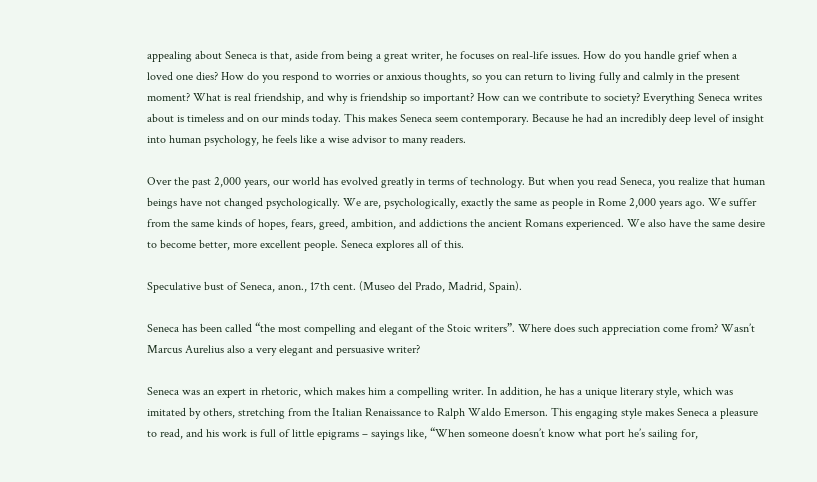appealing about Seneca is that, aside from being a great writer, he focuses on real-life issues. How do you handle grief when a loved one dies? How do you respond to worries or anxious thoughts, so you can return to living fully and calmly in the present moment? What is real friendship, and why is friendship so important? How can we contribute to society? Everything Seneca writes about is timeless and on our minds today. This makes Seneca seem contemporary. Because he had an incredibly deep level of insight into human psychology, he feels like a wise advisor to many readers.

Over the past 2,000 years, our world has evolved greatly in terms of technology. But when you read Seneca, you realize that human beings have not changed psychologically. We are, psychologically, exactly the same as people in Rome 2,000 years ago. We suffer from the same kinds of hopes, fears, greed, ambition, and addictions the ancient Romans experienced. We also have the same desire to become better, more excellent people. Seneca explores all of this.

Speculative bust of Seneca, anon., 17th cent. (Museo del Prado, Madrid, Spain).

Seneca has been called “the most compelling and elegant of the Stoic writers”. Where does such appreciation come from? Wasn’t Marcus Aurelius also a very elegant and persuasive writer?

Seneca was an expert in rhetoric, which makes him a compelling writer. In addition, he has a unique literary style, which was imitated by others, stretching from the Italian Renaissance to Ralph Waldo Emerson. This engaging style makes Seneca a pleasure to read, and his work is full of little epigrams – sayings like, “When someone doesn’t know what port he’s sailing for,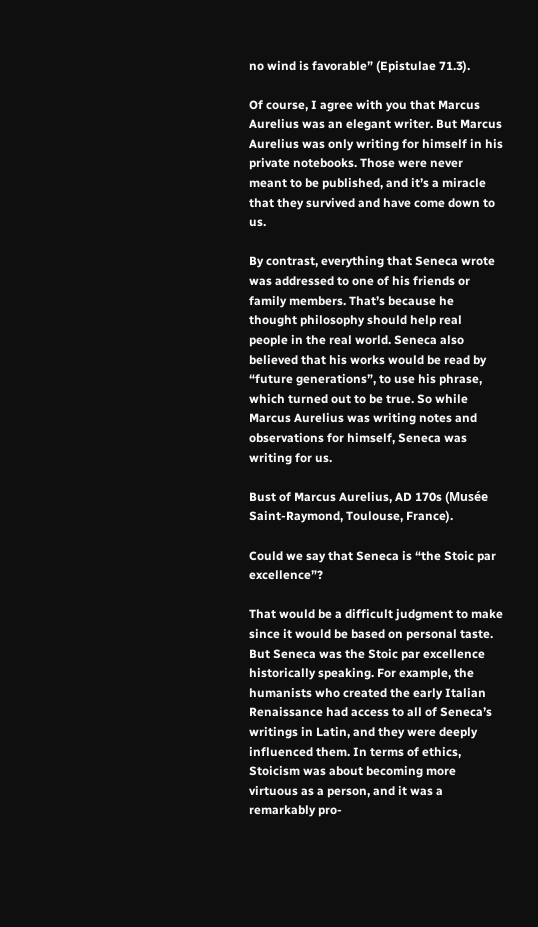no wind is favorable” (Epistulae 71.3).

Of course, I agree with you that Marcus Aurelius was an elegant writer. But Marcus Aurelius was only writing for himself in his private notebooks. Those were never meant to be published, and it’s a miracle that they survived and have come down to us.

By contrast, everything that Seneca wrote was addressed to one of his friends or family members. That’s because he thought philosophy should help real people in the real world. Seneca also believed that his works would be read by “future generations”, to use his phrase, which turned out to be true. So while Marcus Aurelius was writing notes and observations for himself, Seneca was writing for us.

Bust of Marcus Aurelius, AD 170s (Musée Saint-Raymond, Toulouse, France).

Could we say that Seneca is “the Stoic par excellence”?

That would be a difficult judgment to make since it would be based on personal taste. But Seneca was the Stoic par excellence historically speaking. For example, the humanists who created the early Italian Renaissance had access to all of Seneca’s writings in Latin, and they were deeply influenced them. In terms of ethics, Stoicism was about becoming more virtuous as a person, and it was a remarkably pro-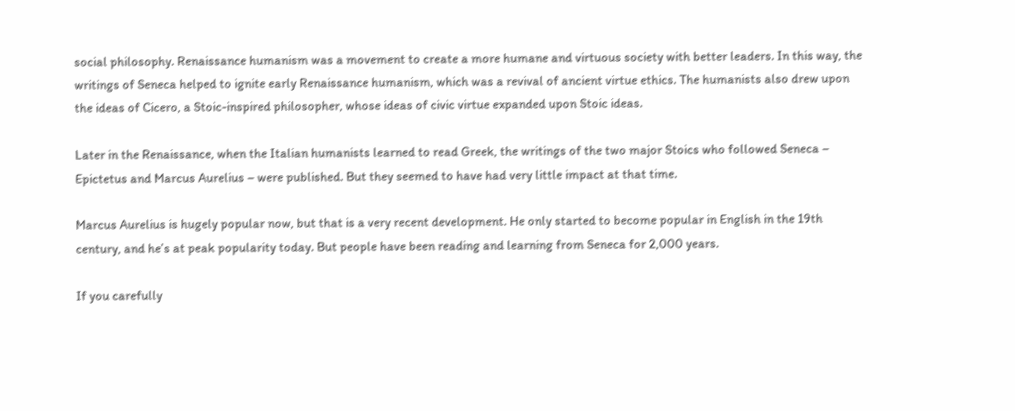social philosophy. Renaissance humanism was a movement to create a more humane and virtuous society with better leaders. In this way, the writings of Seneca helped to ignite early Renaissance humanism, which was a revival of ancient virtue ethics. The humanists also drew upon the ideas of Cicero, a Stoic-inspired philosopher, whose ideas of civic virtue expanded upon Stoic ideas.

Later in the Renaissance, when the Italian humanists learned to read Greek, the writings of the two major Stoics who followed Seneca – Epictetus and Marcus Aurelius – were published. But they seemed to have had very little impact at that time.

Marcus Aurelius is hugely popular now, but that is a very recent development. He only started to become popular in English in the 19th century, and he’s at peak popularity today. But people have been reading and learning from Seneca for 2,000 years.

If you carefully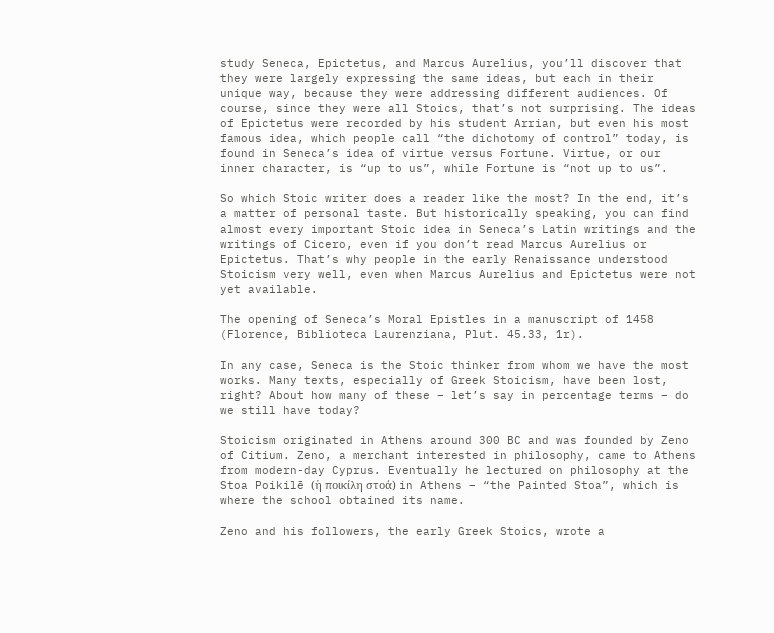study Seneca, Epictetus, and Marcus Aurelius, you’ll discover that they were largely expressing the same ideas, but each in their unique way, because they were addressing different audiences. Of course, since they were all Stoics, that’s not surprising. The ideas of Epictetus were recorded by his student Arrian, but even his most famous idea, which people call “the dichotomy of control” today, is found in Seneca’s idea of virtue versus Fortune. Virtue, or our inner character, is “up to us”, while Fortune is “not up to us”.

So which Stoic writer does a reader like the most? In the end, it’s a matter of personal taste. But historically speaking, you can find almost every important Stoic idea in Seneca’s Latin writings and the writings of Cicero, even if you don’t read Marcus Aurelius or Epictetus. That’s why people in the early Renaissance understood Stoicism very well, even when Marcus Aurelius and Epictetus were not yet available.

The opening of Seneca’s Moral Epistles in a manuscript of 1458 (Florence, Biblioteca Laurenziana, Plut. 45.33, 1r).

In any case, Seneca is the Stoic thinker from whom we have the most works. Many texts, especially of Greek Stoicism, have been lost, right? About how many of these – let’s say in percentage terms – do we still have today?

Stoicism originated in Athens around 300 BC and was founded by Zeno of Citium. Zeno, a merchant interested in philosophy, came to Athens from modern-day Cyprus. Eventually he lectured on philosophy at the Stoa Poikilē (ἡ ποικίλη στοά) in Athens – “the Painted Stoa”, which is where the school obtained its name.

Zeno and his followers, the early Greek Stoics, wrote a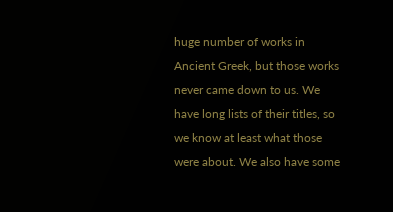huge number of works in Ancient Greek, but those works never came down to us. We have long lists of their titles, so we know at least what those were about. We also have some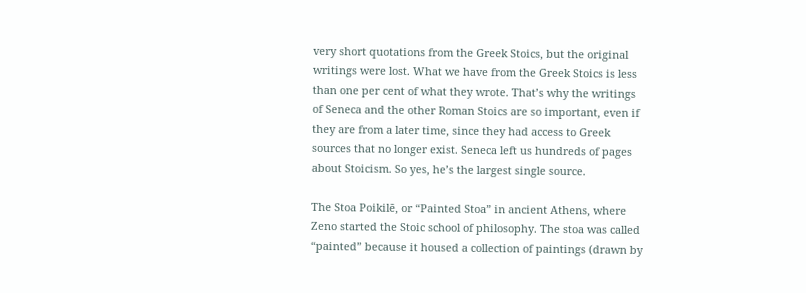very short quotations from the Greek Stoics, but the original writings were lost. What we have from the Greek Stoics is less than one per cent of what they wrote. That’s why the writings of Seneca and the other Roman Stoics are so important, even if they are from a later time, since they had access to Greek sources that no longer exist. Seneca left us hundreds of pages about Stoicism. So yes, he’s the largest single source.

The Stoa Poikilē, or “Painted Stoa” in ancient Athens, where Zeno started the Stoic school of philosophy. The stoa was called “painted” because it housed a collection of paintings (drawn by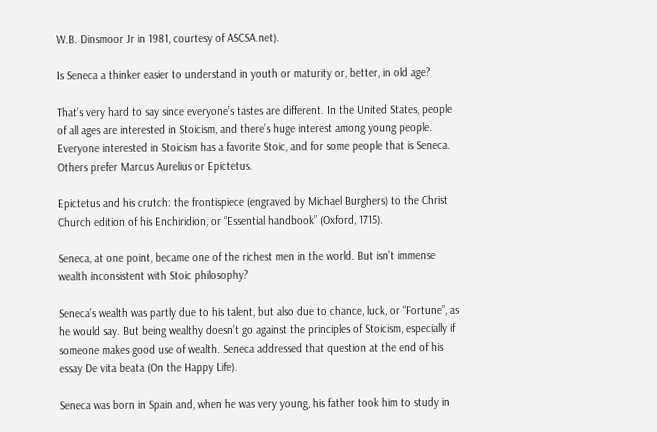W.B. Dinsmoor Jr in 1981, courtesy of ASCSA.net).

Is Seneca a thinker easier to understand in youth or maturity or, better, in old age?

That’s very hard to say since everyone’s tastes are different. In the United States, people of all ages are interested in Stoicism, and there’s huge interest among young people. Everyone interested in Stoicism has a favorite Stoic, and for some people that is Seneca. Others prefer Marcus Aurelius or Epictetus.

Epictetus and his crutch: the frontispiece (engraved by Michael Burghers) to the Christ Church edition of his Enchiridion, or “Essential handbook” (Oxford, 1715).

Seneca, at one point, became one of the richest men in the world. But isn’t immense wealth inconsistent with Stoic philosophy?

Seneca’s wealth was partly due to his talent, but also due to chance, luck, or “Fortune”, as he would say. But being wealthy doesn’t go against the principles of Stoicism, especially if someone makes good use of wealth. Seneca addressed that question at the end of his essay De vita beata (On the Happy Life).

Seneca was born in Spain and, when he was very young, his father took him to study in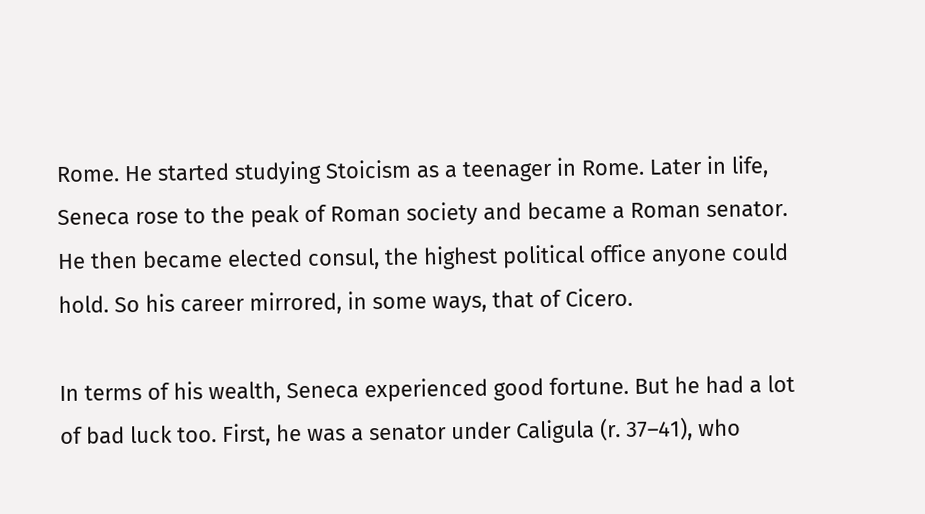Rome. He started studying Stoicism as a teenager in Rome. Later in life, Seneca rose to the peak of Roman society and became a Roman senator. He then became elected consul, the highest political office anyone could hold. So his career mirrored, in some ways, that of Cicero.

In terms of his wealth, Seneca experienced good fortune. But he had a lot of bad luck too. First, he was a senator under Caligula (r. 37–41), who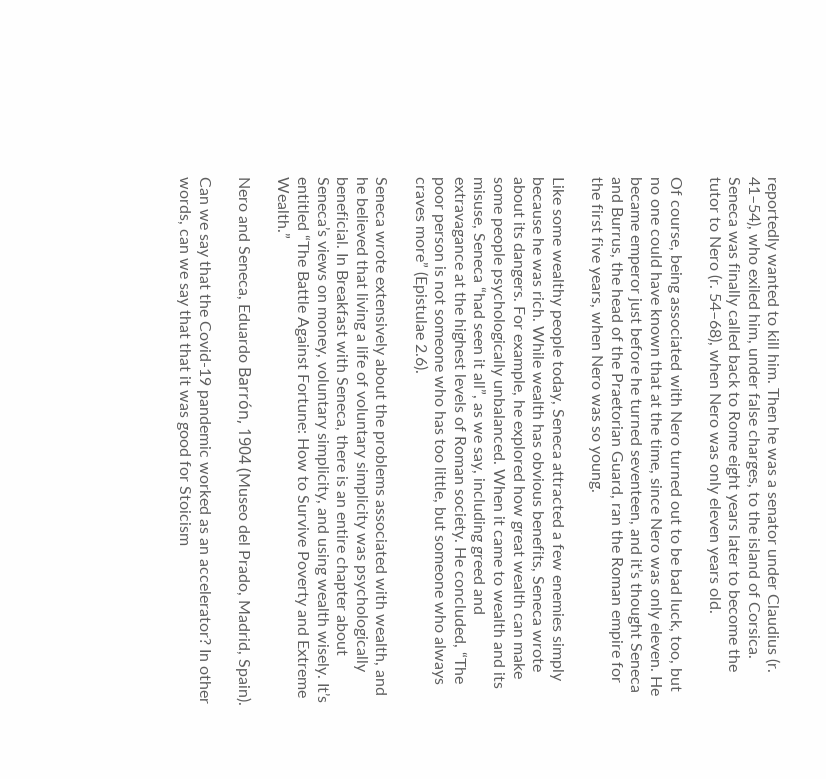reportedly wanted to kill him. Then he was a senator under Claudius (r. 41–54), who exiled him, under false charges, to the island of Corsica. Seneca was finally called back to Rome eight years later to become the tutor to Nero (r. 54–68), when Nero was only eleven years old.

Of course, being associated with Nero turned out to be bad luck, too, but no one could have known that at the time, since Nero was only eleven. He became emperor just before he turned seventeen, and it’s thought Seneca and Burrus, the head of the Praetorian Guard, ran the Roman empire for the first five years, when Nero was so young.

Like some wealthy people today, Seneca attracted a few enemies simply because he was rich. While wealth has obvious benefits, Seneca wrote about its dangers. For example, he explored how great wealth can make some people psychologically unbalanced. When it came to wealth and its misuse, Seneca “had seen it all”, as we say, including greed and extravagance at the highest levels of Roman society. He concluded, “The poor person is not someone who has too little, but someone who always craves more” (Epistulae 2.6).

Seneca wrote extensively about the problems associated with wealth, and he believed that living a life of voluntary simplicity was psychologically beneficial. In Breakfast with Seneca, there is an entire chapter about Seneca’s views on money, voluntary simplicity, and using wealth wisely. It’s entitled “The Battle Against Fortune: How to Survive Poverty and Extreme Wealth.”

Nero and Seneca, Eduardo Barrón, 1904 (Museo del Prado, Madrid, Spain).

Can we say that the Covid-19 pandemic worked as an accelerator? In other words, can we say that that it was good for Stoicism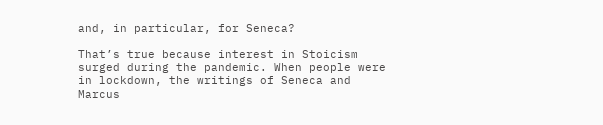and, in particular, for Seneca?

That’s true because interest in Stoicism surged during the pandemic. When people were in lockdown, the writings of Seneca and Marcus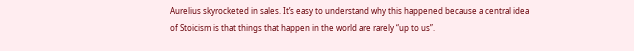Aurelius skyrocketed in sales. It’s easy to understand why this happened because a central idea of Stoicism is that things that happen in the world are rarely “up to us”.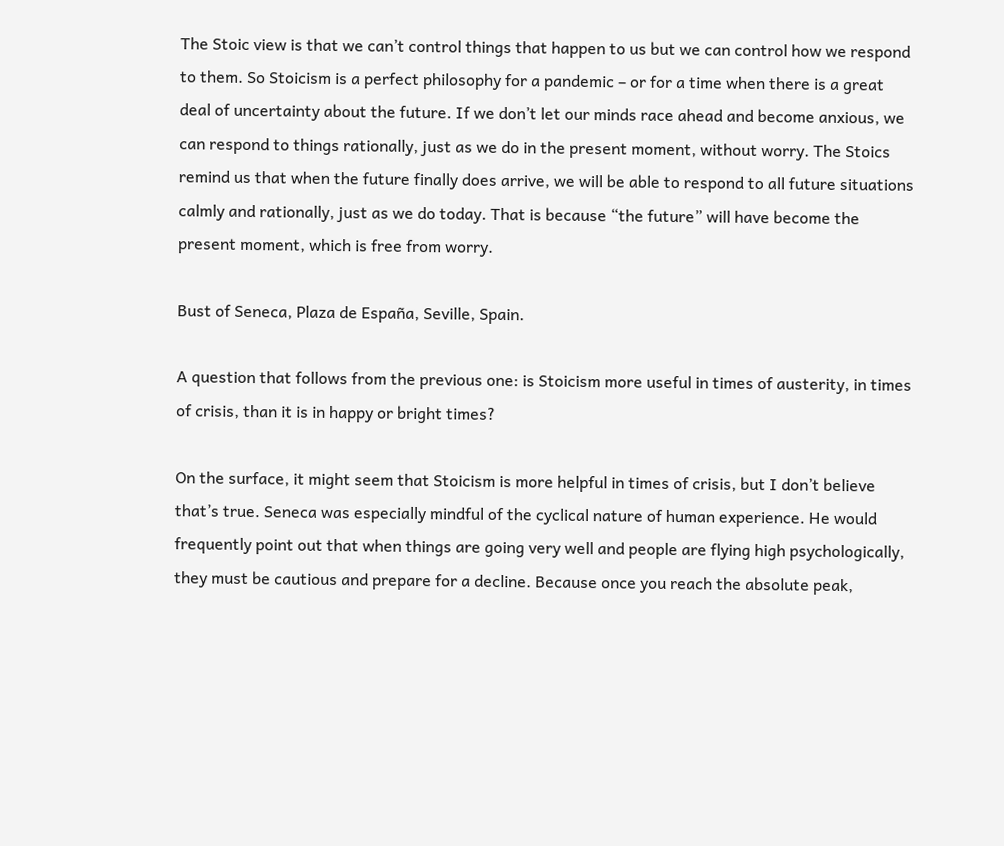The Stoic view is that we can’t control things that happen to us but we can control how we respond to them. So Stoicism is a perfect philosophy for a pandemic – or for a time when there is a great deal of uncertainty about the future. If we don’t let our minds race ahead and become anxious, we can respond to things rationally, just as we do in the present moment, without worry. The Stoics remind us that when the future finally does arrive, we will be able to respond to all future situations calmly and rationally, just as we do today. That is because “the future” will have become the present moment, which is free from worry.

Bust of Seneca, Plaza de España, Seville, Spain.

A question that follows from the previous one: is Stoicism more useful in times of austerity, in times of crisis, than it is in happy or bright times?

On the surface, it might seem that Stoicism is more helpful in times of crisis, but I don’t believe that’s true. Seneca was especially mindful of the cyclical nature of human experience. He would frequently point out that when things are going very well and people are flying high psychologically, they must be cautious and prepare for a decline. Because once you reach the absolute peak,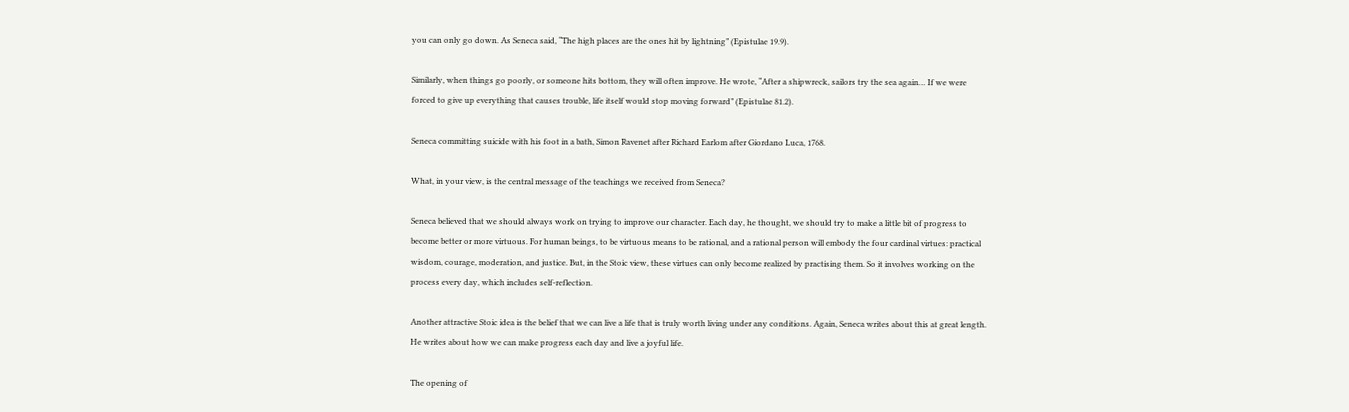you can only go down. As Seneca said, “The high places are the ones hit by lightning” (Epistulae 19.9).

Similarly, when things go poorly, or someone hits bottom, they will often improve. He wrote, “After a shipwreck, sailors try the sea again… If we were forced to give up everything that causes trouble, life itself would stop moving forward” (Epistulae 81.2).

Seneca committing suicide with his foot in a bath, Simon Ravenet after Richard Earlom after Giordano Luca, 1768.

What, in your view, is the central message of the teachings we received from Seneca?

Seneca believed that we should always work on trying to improve our character. Each day, he thought, we should try to make a little bit of progress to become better or more virtuous. For human beings, to be virtuous means to be rational, and a rational person will embody the four cardinal virtues: practical wisdom, courage, moderation, and justice. But, in the Stoic view, these virtues can only become realized by practising them. So it involves working on the process every day, which includes self-reflection.

Another attractive Stoic idea is the belief that we can live a life that is truly worth living under any conditions. Again, Seneca writes about this at great length. He writes about how we can make progress each day and live a joyful life.

The opening of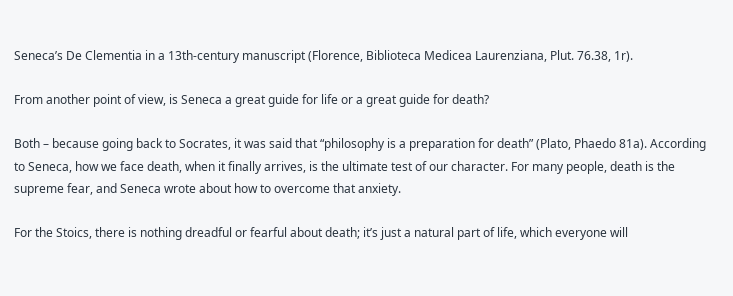Seneca’s De Clementia in a 13th-century manuscript (Florence, Biblioteca Medicea Laurenziana, Plut. 76.38, 1r).

From another point of view, is Seneca a great guide for life or a great guide for death?

Both – because going back to Socrates, it was said that “philosophy is a preparation for death” (Plato, Phaedo 81a). According to Seneca, how we face death, when it finally arrives, is the ultimate test of our character. For many people, death is the supreme fear, and Seneca wrote about how to overcome that anxiety.

For the Stoics, there is nothing dreadful or fearful about death; it’s just a natural part of life, which everyone will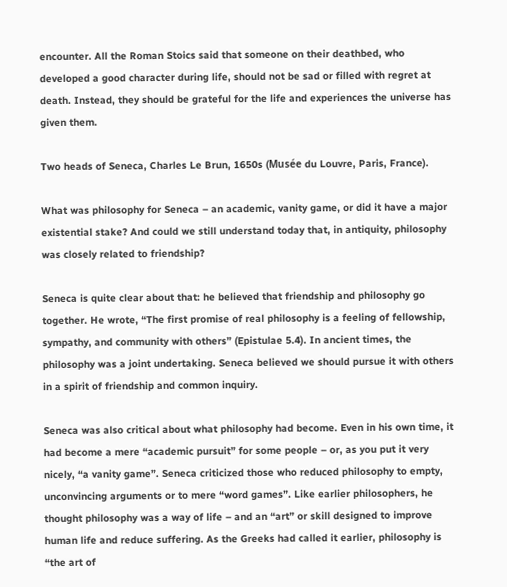encounter. All the Roman Stoics said that someone on their deathbed, who developed a good character during life, should not be sad or filled with regret at death. Instead, they should be grateful for the life and experiences the universe has given them.

Two heads of Seneca, Charles Le Brun, 1650s (Musée du Louvre, Paris, France).

What was philosophy for Seneca – an academic, vanity game, or did it have a major existential stake? And could we still understand today that, in antiquity, philosophy was closely related to friendship?

Seneca is quite clear about that: he believed that friendship and philosophy go together. He wrote, “The first promise of real philosophy is a feeling of fellowship, sympathy, and community with others” (Epistulae 5.4). In ancient times, the philosophy was a joint undertaking. Seneca believed we should pursue it with others in a spirit of friendship and common inquiry.

Seneca was also critical about what philosophy had become. Even in his own time, it had become a mere “academic pursuit” for some people – or, as you put it very nicely, “a vanity game”. Seneca criticized those who reduced philosophy to empty, unconvincing arguments or to mere “word games”. Like earlier philosophers, he thought philosophy was a way of life – and an “art” or skill designed to improve human life and reduce suffering. As the Greeks had called it earlier, philosophy is “the art of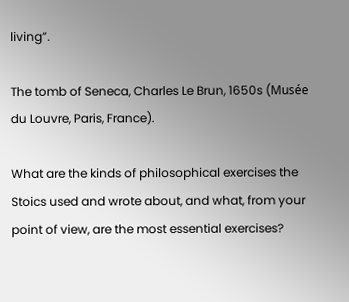living”.

The tomb of Seneca, Charles Le Brun, 1650s (Musée du Louvre, Paris, France).

What are the kinds of philosophical exercises the Stoics used and wrote about, and what, from your point of view, are the most essential exercises?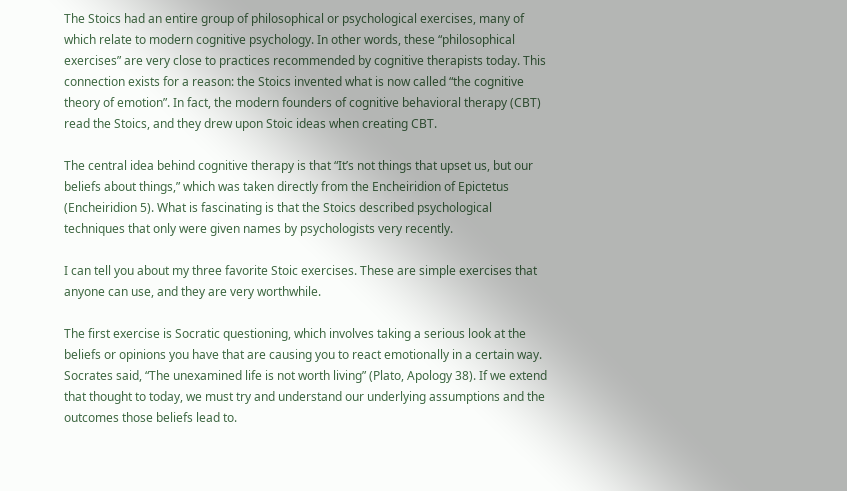The Stoics had an entire group of philosophical or psychological exercises, many of which relate to modern cognitive psychology. In other words, these “philosophical exercises” are very close to practices recommended by cognitive therapists today. This connection exists for a reason: the Stoics invented what is now called “the cognitive theory of emotion”. In fact, the modern founders of cognitive behavioral therapy (CBT) read the Stoics, and they drew upon Stoic ideas when creating CBT.

The central idea behind cognitive therapy is that “It’s not things that upset us, but our beliefs about things,” which was taken directly from the Encheiridion of Epictetus (Encheiridion 5). What is fascinating is that the Stoics described psychological techniques that only were given names by psychologists very recently.

I can tell you about my three favorite Stoic exercises. These are simple exercises that anyone can use, and they are very worthwhile.

The first exercise is Socratic questioning, which involves taking a serious look at the beliefs or opinions you have that are causing you to react emotionally in a certain way. Socrates said, “The unexamined life is not worth living” (Plato, Apology 38). If we extend that thought to today, we must try and understand our underlying assumptions and the outcomes those beliefs lead to.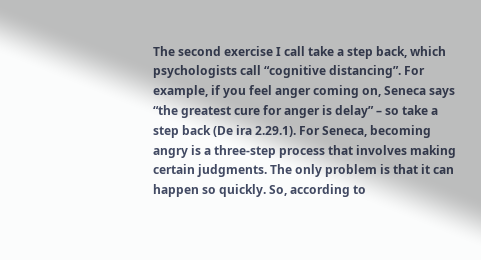The second exercise I call take a step back, which psychologists call “cognitive distancing”. For example, if you feel anger coming on, Seneca says “the greatest cure for anger is delay” – so take a step back (De ira 2.29.1). For Seneca, becoming angry is a three-step process that involves making certain judgments. The only problem is that it can happen so quickly. So, according to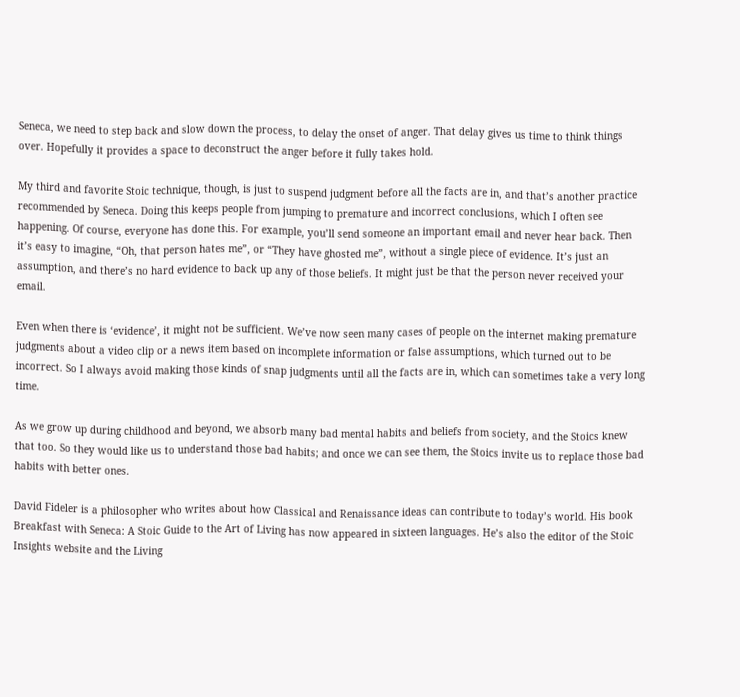Seneca, we need to step back and slow down the process, to delay the onset of anger. That delay gives us time to think things over. Hopefully it provides a space to deconstruct the anger before it fully takes hold.

My third and favorite Stoic technique, though, is just to suspend judgment before all the facts are in, and that’s another practice recommended by Seneca. Doing this keeps people from jumping to premature and incorrect conclusions, which I often see happening. Of course, everyone has done this. For example, you’ll send someone an important email and never hear back. Then it’s easy to imagine, “Oh, that person hates me”, or “They have ghosted me”, without a single piece of evidence. It’s just an assumption, and there’s no hard evidence to back up any of those beliefs. It might just be that the person never received your email.

Even when there is ‘evidence’, it might not be sufficient. We’ve now seen many cases of people on the internet making premature judgments about a video clip or a news item based on incomplete information or false assumptions, which turned out to be incorrect. So I always avoid making those kinds of snap judgments until all the facts are in, which can sometimes take a very long time.

As we grow up during childhood and beyond, we absorb many bad mental habits and beliefs from society, and the Stoics knew that too. So they would like us to understand those bad habits; and once we can see them, the Stoics invite us to replace those bad habits with better ones.

David Fideler is a philosopher who writes about how Classical and Renaissance ideas can contribute to today’s world. His book Breakfast with Seneca: A Stoic Guide to the Art of Living has now appeared in sixteen languages. He’s also the editor of the Stoic Insights website and the Living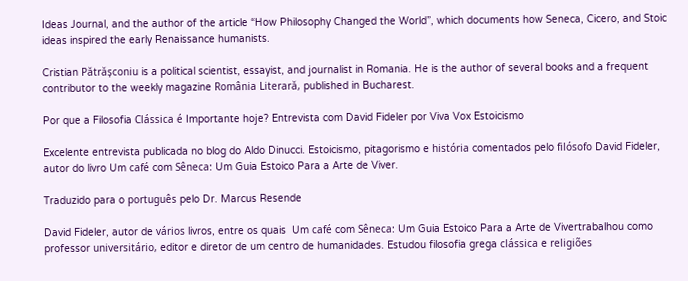Ideas Journal, and the author of the article “How Philosophy Changed the World”, which documents how Seneca, Cicero, and Stoic ideas inspired the early Renaissance humanists.

Cristian Pătrășconiu is a political scientist, essayist, and journalist in Romania. He is the author of several books and a frequent contributor to the weekly magazine România Literară, published in Bucharest.

Por que a Filosofia Clássica é Importante hoje? Entrevista com David Fideler por Viva Vox Estoicismo

Excelente entrevista publicada no blog do Aldo Dinucci. Estoicismo, pitagorismo e história comentados pelo filósofo David Fideler, autor do livro Um café com Sêneca: Um Guia Estoico Para a Arte de Viver.

Traduzido para o português pelo Dr. Marcus Resende

David Fideler, autor de vários livros, entre os quais  Um café com Sêneca: Um Guia Estoico Para a Arte de Vivertrabalhou como professor universitário, editor e diretor de um centro de humanidades. Estudou filosofia grega clássica e religiões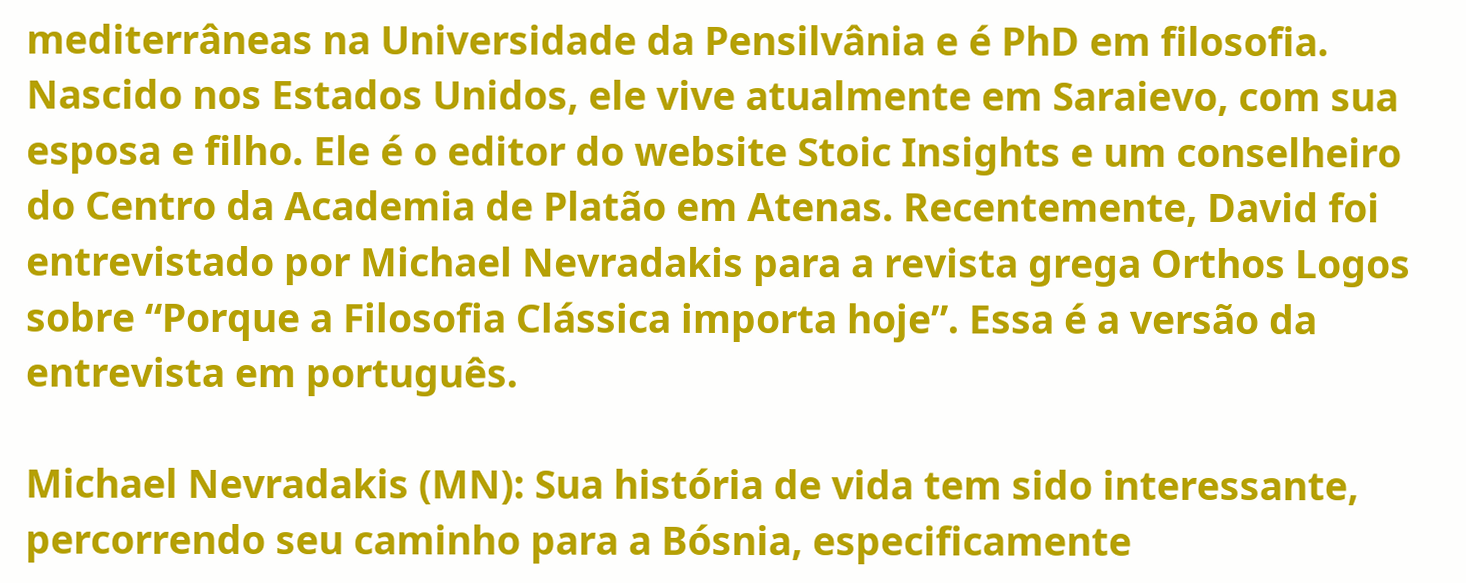mediterrâneas na Universidade da Pensilvânia e é PhD em filosofia. Nascido nos Estados Unidos, ele vive atualmente em Saraievo, com sua esposa e filho. Ele é o editor do website Stoic Insights e um conselheiro do Centro da Academia de Platão em Atenas. Recentemente, David foi entrevistado por Michael Nevradakis para a revista grega Orthos Logos sobre “Porque a Filosofia Clássica importa hoje”. Essa é a versão da entrevista em português.

Michael Nevradakis (MN): Sua história de vida tem sido interessante, percorrendo seu caminho para a Bósnia, especificamente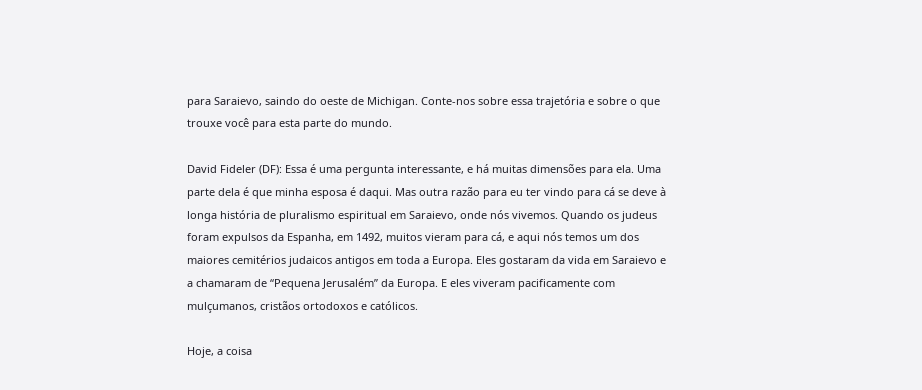para Saraievo, saindo do oeste de Michigan. Conte-nos sobre essa trajetória e sobre o que trouxe você para esta parte do mundo.

David Fideler (DF): Essa é uma pergunta interessante, e há muitas dimensões para ela. Uma parte dela é que minha esposa é daqui. Mas outra razão para eu ter vindo para cá se deve à longa história de pluralismo espiritual em Saraievo, onde nós vivemos. Quando os judeus foram expulsos da Espanha, em 1492, muitos vieram para cá, e aqui nós temos um dos maiores cemitérios judaicos antigos em toda a Europa. Eles gostaram da vida em Saraievo e a chamaram de “Pequena Jerusalém” da Europa. E eles viveram pacificamente com mulçumanos, cristãos ortodoxos e católicos.

Hoje, a coisa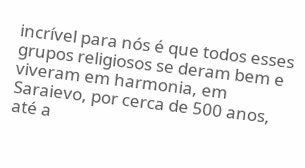incrível para nós é que todos esses grupos religiosos se deram bem e viveram em harmonia, em Saraievo, por cerca de 500 anos, até a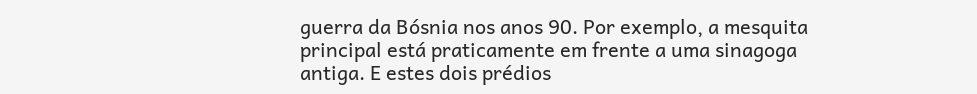guerra da Bósnia nos anos 90. Por exemplo, a mesquita principal está praticamente em frente a uma sinagoga antiga. E estes dois prédios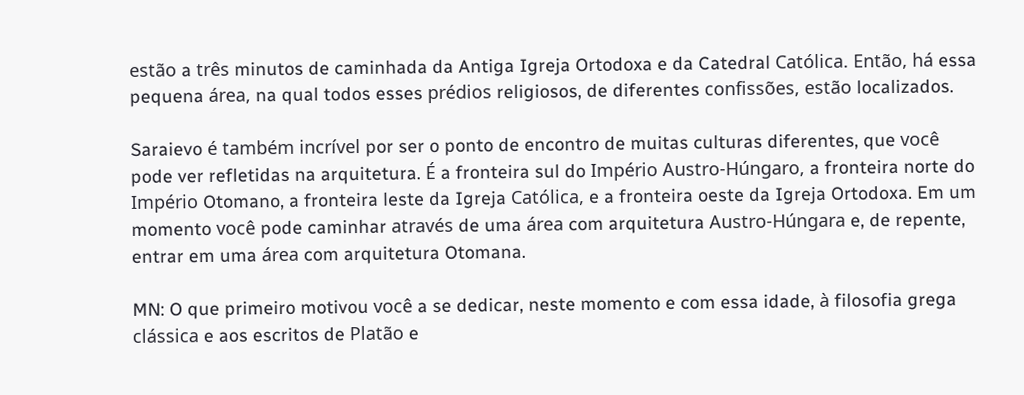estão a três minutos de caminhada da Antiga Igreja Ortodoxa e da Catedral Católica. Então, há essa pequena área, na qual todos esses prédios religiosos, de diferentes confissões, estão localizados.

Saraievo é também incrível por ser o ponto de encontro de muitas culturas diferentes, que você pode ver refletidas na arquitetura. É a fronteira sul do Império Austro-Húngaro, a fronteira norte do Império Otomano, a fronteira leste da Igreja Católica, e a fronteira oeste da Igreja Ortodoxa. Em um momento você pode caminhar através de uma área com arquitetura Austro-Húngara e, de repente, entrar em uma área com arquitetura Otomana.

MN: O que primeiro motivou você a se dedicar, neste momento e com essa idade, à filosofia grega clássica e aos escritos de Platão e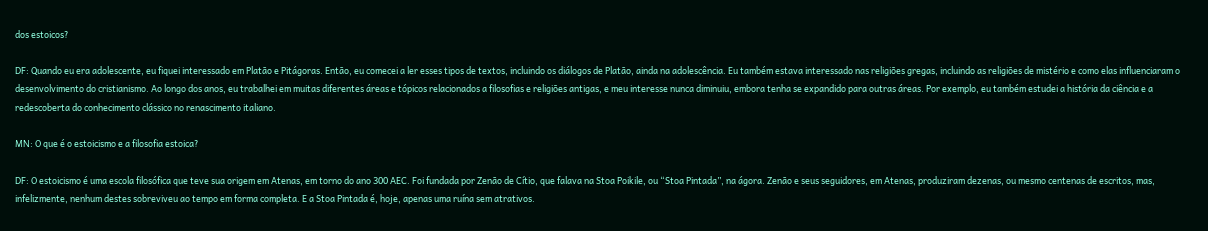dos estoicos?

DF: Quando eu era adolescente, eu fiquei interessado em Platão e Pitágoras. Então, eu comecei a ler esses tipos de textos, incluindo os diálogos de Platão, ainda na adolescência. Eu também estava interessado nas religiões gregas, incluindo as religiões de mistério e como elas influenciaram o desenvolvimento do cristianismo. Ao longo dos anos, eu trabalhei em muitas diferentes áreas e tópicos relacionados a filosofias e religiões antigas, e meu interesse nunca diminuiu, embora tenha se expandido para outras áreas. Por exemplo, eu também estudei a história da ciência e a redescoberta do conhecimento clássico no renascimento italiano.

MN: O que é o estoicismo e a filosofia estoica?

DF: O estoicismo é uma escola filosófica que teve sua origem em Atenas, em torno do ano 300 AEC. Foi fundada por Zenão de Cítio, que falava na Stoa Poikile, ou “Stoa Pintada”, na ágora. Zenão e seus seguidores, em Atenas, produziram dezenas, ou mesmo centenas de escritos, mas, infelizmente, nenhum destes sobreviveu ao tempo em forma completa. E a Stoa Pintada é, hoje, apenas uma ruína sem atrativos.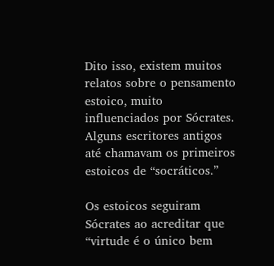Dito isso, existem muitos relatos sobre o pensamento estoico, muito influenciados por Sócrates. Alguns escritores antigos até chamavam os primeiros estoicos de “socráticos.”

Os estoicos seguiram Sócrates ao acreditar que “virtude é o único bem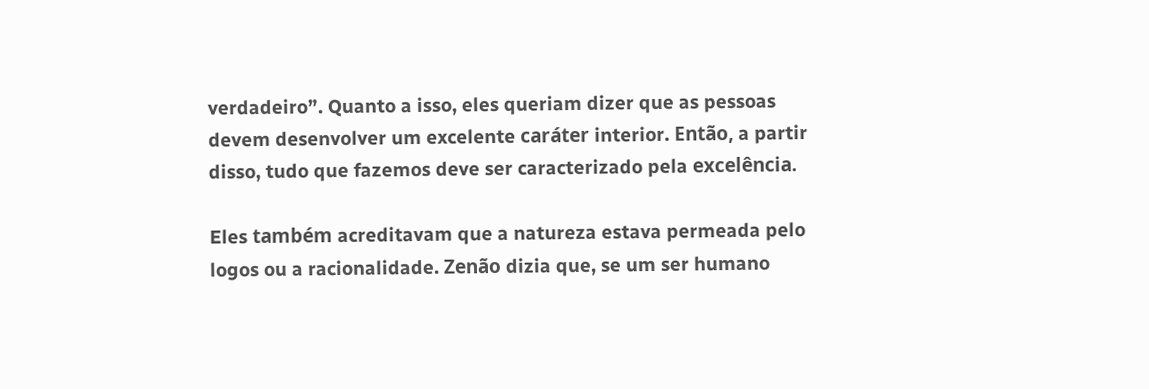verdadeiro”. Quanto a isso, eles queriam dizer que as pessoas devem desenvolver um excelente caráter interior. Então, a partir disso, tudo que fazemos deve ser caracterizado pela excelência.

Eles também acreditavam que a natureza estava permeada pelo logos ou a racionalidade. Zenão dizia que, se um ser humano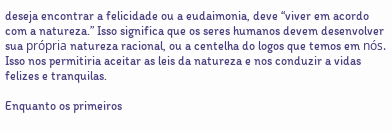deseja encontrar a felicidade ou a eudaimonia, deve “viver em acordo com a natureza.” Isso significa que os seres humanos devem desenvolver sua própria natureza racional, ou a centelha do logos que temos em nós. Isso nos permitiria aceitar as leis da natureza e nos conduzir a vidas felizes e tranquilas.

Enquanto os primeiros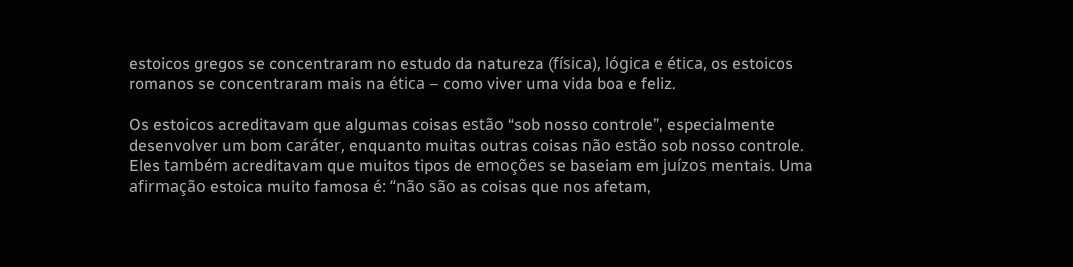estoicos gregos se concentraram no estudo da natureza (física), lógica e ética, os estoicos romanos se concentraram mais na ética – como viver uma vida boa e feliz.

Os estoicos acreditavam que algumas coisas estão “sob nosso controle”, especialmente desenvolver um bom caráter, enquanto muitas outras coisas não estão sob nosso controle. Eles também acreditavam que muitos tipos de emoções se baseiam em juízos mentais. Uma afirmação estoica muito famosa é: “não são as coisas que nos afetam,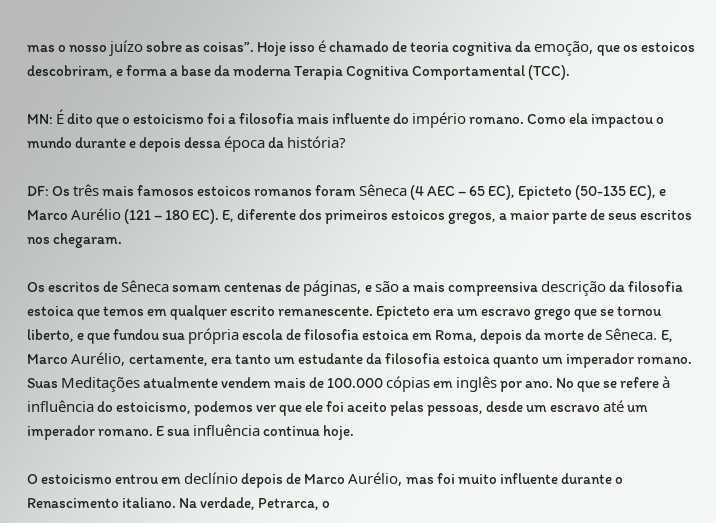mas o nosso juízo sobre as coisas”. Hoje isso é chamado de teoria cognitiva da emoção, que os estoicos descobriram, e forma a base da moderna Terapia Cognitiva Comportamental (TCC).

MN: É dito que o estoicismo foi a filosofia mais influente do império romano. Como ela impactou o mundo durante e depois dessa época da história?

DF: Os três mais famosos estoicos romanos foram Sêneca (4 AEC – 65 EC), Epicteto (50-135 EC), e Marco Aurélio (121 – 180 EC). E, diferente dos primeiros estoicos gregos, a maior parte de seus escritos nos chegaram.

Os escritos de Sêneca somam centenas de páginas, e são a mais compreensiva descrição da filosofia estoica que temos em qualquer escrito remanescente. Epicteto era um escravo grego que se tornou liberto, e que fundou sua própria escola de filosofia estoica em Roma, depois da morte de Sêneca. E, Marco Aurélio, certamente, era tanto um estudante da filosofia estoica quanto um imperador romano. Suas Meditações atualmente vendem mais de 100.000 cópias em inglês por ano. No que se refere à influência do estoicismo, podemos ver que ele foi aceito pelas pessoas, desde um escravo até um imperador romano. E sua influência continua hoje.

O estoicismo entrou em declínio depois de Marco Aurélio, mas foi muito influente durante o Renascimento italiano. Na verdade, Petrarca, o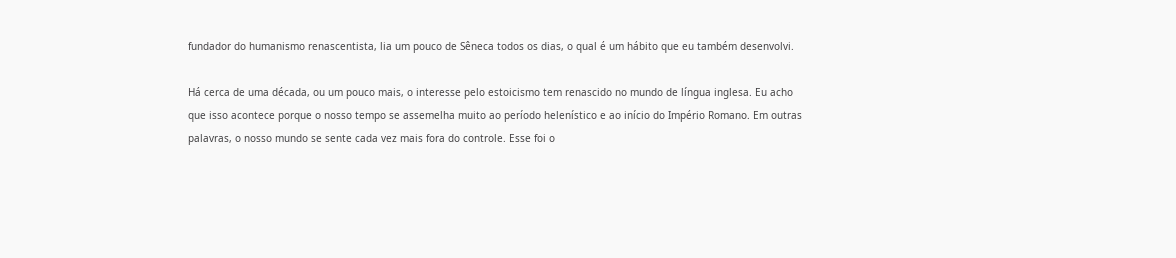fundador do humanismo renascentista, lia um pouco de Sêneca todos os dias, o qual é um hábito que eu também desenvolvi.

Há cerca de uma década, ou um pouco mais, o interesse pelo estoicismo tem renascido no mundo de língua inglesa. Eu acho que isso acontece porque o nosso tempo se assemelha muito ao período helenístico e ao início do Império Romano. Em outras palavras, o nosso mundo se sente cada vez mais fora do controle. Esse foi o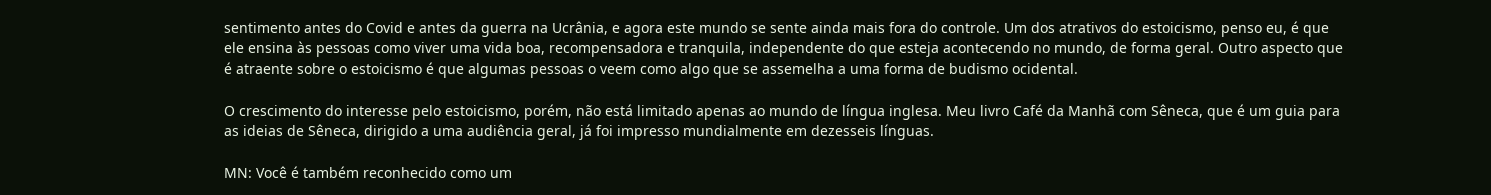sentimento antes do Covid e antes da guerra na Ucrânia, e agora este mundo se sente ainda mais fora do controle. Um dos atrativos do estoicismo, penso eu, é que ele ensina às pessoas como viver uma vida boa, recompensadora e tranquila, independente do que esteja acontecendo no mundo, de forma geral. Outro aspecto que é atraente sobre o estoicismo é que algumas pessoas o veem como algo que se assemelha a uma forma de budismo ocidental.

O crescimento do interesse pelo estoicismo, porém, não está limitado apenas ao mundo de língua inglesa. Meu livro Café da Manhã com Sêneca, que é um guia para as ideias de Sêneca, dirigido a uma audiência geral, já foi impresso mundialmente em dezesseis línguas.

MN: Você é também reconhecido como um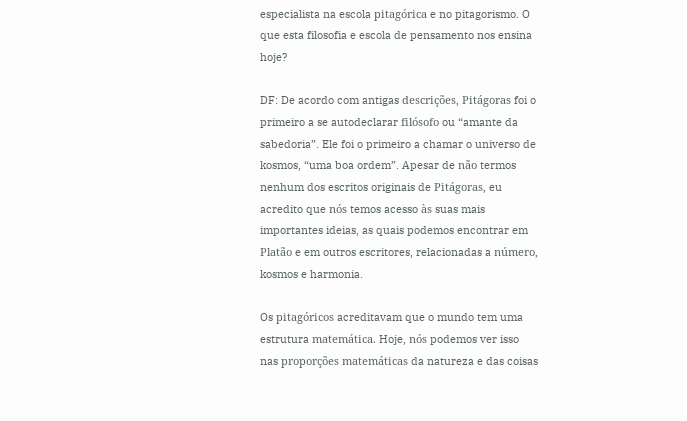especialista na escola pitagórica e no pitagorismo. O que esta filosofia e escola de pensamento nos ensina hoje?

DF: De acordo com antigas descrições, Pitágoras foi o primeiro a se autodeclarar filósofo ou “amante da sabedoria”. Ele foi o primeiro a chamar o universo de kosmos, “uma boa ordem”. Apesar de não termos nenhum dos escritos originais de Pitágoras, eu acredito que nós temos acesso às suas mais importantes ideias, as quais podemos encontrar em Platão e em outros escritores, relacionadas a número, kosmos e harmonia.

Os pitagóricos acreditavam que o mundo tem uma estrutura matemática. Hoje, nós podemos ver isso nas proporções matemáticas da natureza e das coisas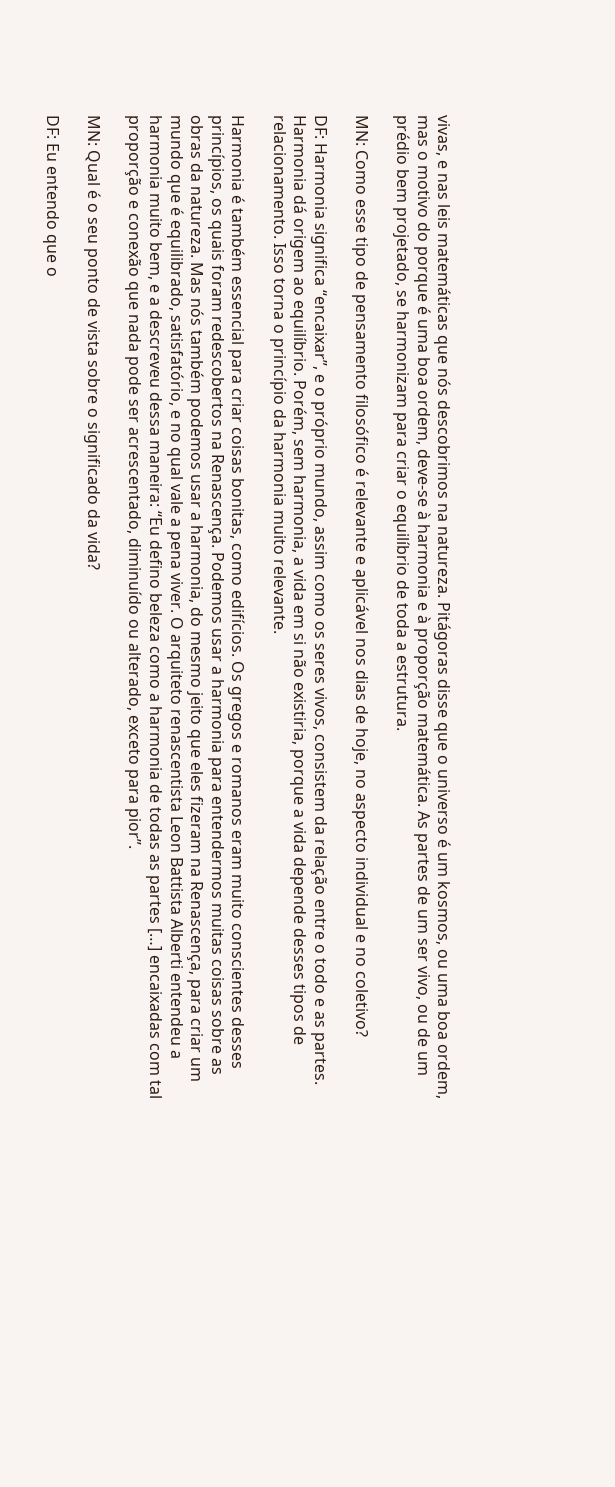vivas, e nas leis matemáticas que nós descobrimos na natureza. Pitágoras disse que o universo é um kosmos, ou uma boa ordem, mas o motivo do porque é uma boa ordem, deve-se à harmonia e à proporção matemática. As partes de um ser vivo, ou de um prédio bem projetado, se harmonizam para criar o equilíbrio de toda a estrutura.

MN: Como esse tipo de pensamento filosófico é relevante e aplicável nos dias de hoje, no aspecto individual e no coletivo?

DF: Harmonia significa “encaixar”, e o próprio mundo, assim como os seres vivos, consistem da relação entre o todo e as partes. Harmonia dá origem ao equilíbrio. Porém, sem harmonia, a vida em si não existiria, porque a vida depende desses tipos de relacionamento. Isso torna o princípio da harmonia muito relevante.

Harmonia é também essencial para criar coisas bonitas, como edifícios. Os gregos e romanos eram muito conscientes desses princípios, os quais foram redescobertos na Renascença. Podemos usar a harmonia para entendermos muitas coisas sobre as obras da natureza. Mas nós também podemos usar a harmonia, do mesmo jeito que eles fizeram na Renascença, para criar um mundo que é equilibrado, satisfatório, e no qual vale a pena viver. O arquiteto renascentista Leon Battista Alberti entendeu a harmonia muito bem, e a descreveu dessa maneira: “Eu defino beleza como a harmonia de todas as partes […] encaixadas com tal proporção e conexão que nada pode ser acrescentado, diminuído ou alterado, exceto para pior”.

MN: Qual é o seu ponto de vista sobre o significado da vida?

DF: Eu entendo que o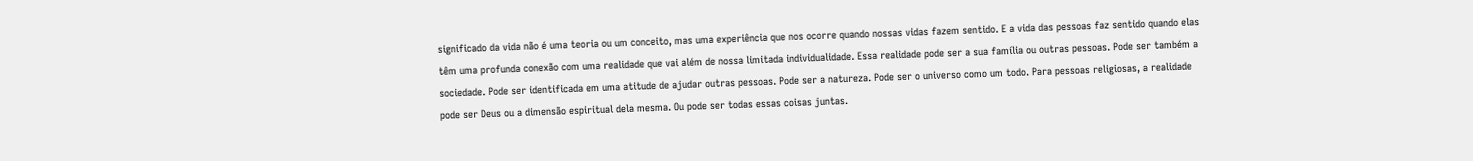significado da vida não é uma teoria ou um conceito, mas uma experiência que nos ocorre quando nossas vidas fazem sentido. E a vida das pessoas faz sentido quando elas têm uma profunda conexão com uma realidade que vai além de nossa limitada individualidade. Essa realidade pode ser a sua família ou outras pessoas. Pode ser também a sociedade. Pode ser identificada em uma atitude de ajudar outras pessoas. Pode ser a natureza. Pode ser o universo como um todo. Para pessoas religiosas, a realidade pode ser Deus ou a dimensão espiritual dela mesma. Ou pode ser todas essas coisas juntas.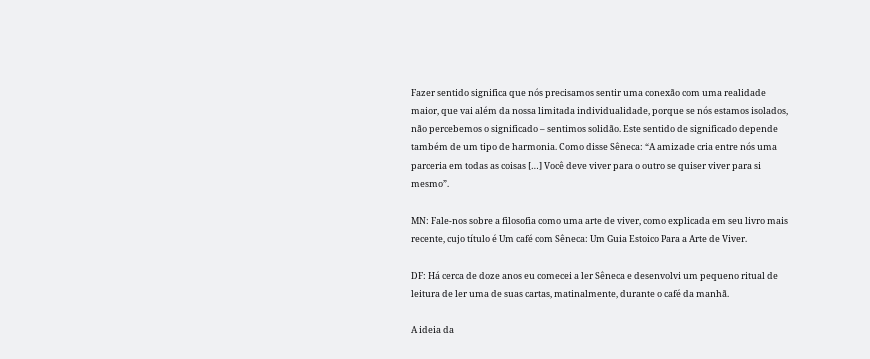Fazer sentido significa que nós precisamos sentir uma conexão com uma realidade maior, que vai além da nossa limitada individualidade, porque se nós estamos isolados, não percebemos o significado – sentimos solidão. Este sentido de significado depende também de um tipo de harmonia. Como disse Sêneca: “A amizade cria entre nós uma parceria em todas as coisas […] Você deve viver para o outro se quiser viver para si mesmo”.

MN: Fale-nos sobre a filosofia como uma arte de viver, como explicada em seu livro mais recente, cujo título é Um café com Sêneca: Um Guia Estoico Para a Arte de Viver.

DF: Há cerca de doze anos eu comecei a ler Sêneca e desenvolvi um pequeno ritual de leitura de ler uma de suas cartas, matinalmente, durante o café da manhã.

A ideia da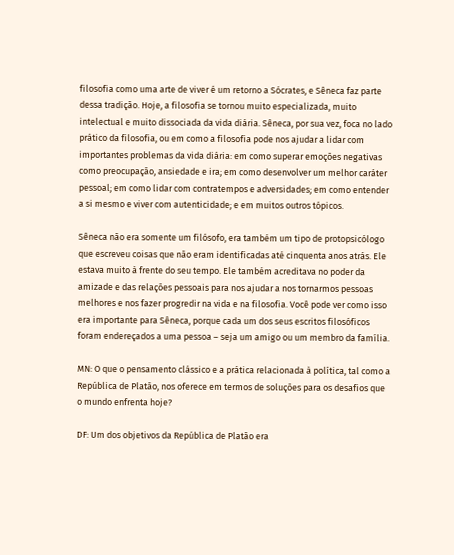filosofia como uma arte de viver é um retorno a Sócrates, e Sêneca faz parte dessa tradição. Hoje, a filosofia se tornou muito especializada, muito intelectual e muito dissociada da vida diária. Sêneca, por sua vez, foca no lado prático da filosofia, ou em como a filosofia pode nos ajudar a lidar com importantes problemas da vida diária: em como superar emoções negativas como preocupação, ansiedade e ira; em como desenvolver um melhor caráter pessoal; em como lidar com contratempos e adversidades; em como entender a si mesmo e viver com autenticidade; e em muitos outros tópicos.

Sêneca não era somente um filósofo, era também um tipo de protopsicólogo que escreveu coisas que não eram identificadas até cinquenta anos atrás. Ele estava muito à frente do seu tempo. Ele também acreditava no poder da amizade e das relações pessoais para nos ajudar a nos tornarmos pessoas melhores e nos fazer progredir na vida e na filosofia. Você pode ver como isso era importante para Sêneca, porque cada um dos seus escritos filosóficos foram endereçados a uma pessoa – seja um amigo ou um membro da família.

MN: O que o pensamento clássico e a prática relacionada à política, tal como a República de Platão, nos oferece em termos de soluções para os desafios que o mundo enfrenta hoje?

DF: Um dos objetivos da República de Platão era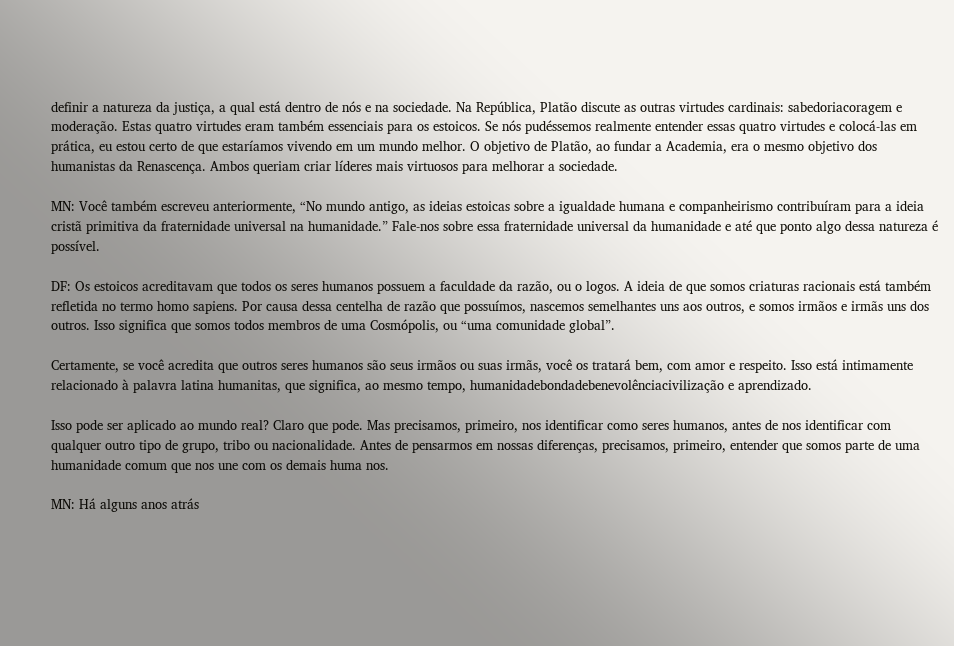definir a natureza da justiça, a qual está dentro de nós e na sociedade. Na República, Platão discute as outras virtudes cardinais: sabedoriacoragem e moderação. Estas quatro virtudes eram também essenciais para os estoicos. Se nós pudéssemos realmente entender essas quatro virtudes e colocá-las em prática, eu estou certo de que estaríamos vivendo em um mundo melhor. O objetivo de Platão, ao fundar a Academia, era o mesmo objetivo dos humanistas da Renascença. Ambos queriam criar líderes mais virtuosos para melhorar a sociedade.

MN: Você também escreveu anteriormente, “No mundo antigo, as ideias estoicas sobre a igualdade humana e companheirismo contribuíram para a ideia cristã primitiva da fraternidade universal na humanidade.” Fale-nos sobre essa fraternidade universal da humanidade e até que ponto algo dessa natureza é possível.

DF: Os estoicos acreditavam que todos os seres humanos possuem a faculdade da razão, ou o logos. A ideia de que somos criaturas racionais está também refletida no termo homo sapiens. Por causa dessa centelha de razão que possuímos, nascemos semelhantes uns aos outros, e somos irmãos e irmãs uns dos outros. Isso significa que somos todos membros de uma Cosmópolis, ou “uma comunidade global”.

Certamente, se você acredita que outros seres humanos são seus irmãos ou suas irmãs, você os tratará bem, com amor e respeito. Isso está intimamente relacionado à palavra latina humanitas, que significa, ao mesmo tempo, humanidadebondadebenevolênciacivilização e aprendizado.

Isso pode ser aplicado ao mundo real? Claro que pode. Mas precisamos, primeiro, nos identificar como seres humanos, antes de nos identificar com qualquer outro tipo de grupo, tribo ou nacionalidade. Antes de pensarmos em nossas diferenças, precisamos, primeiro, entender que somos parte de uma humanidade comum que nos une com os demais huma nos.

MN: Há alguns anos atrás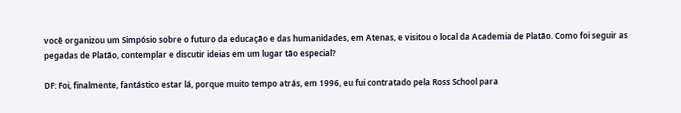você organizou um Simpósio sobre o futuro da educação e das humanidades, em Atenas, e visitou o local da Academia de Platão. Como foi seguir as pegadas de Platão, contemplar e discutir ideias em um lugar tão especial?

DF: Foi, finalmente, fantástico estar lá, porque muito tempo atrás, em 1996, eu fui contratado pela Ross School para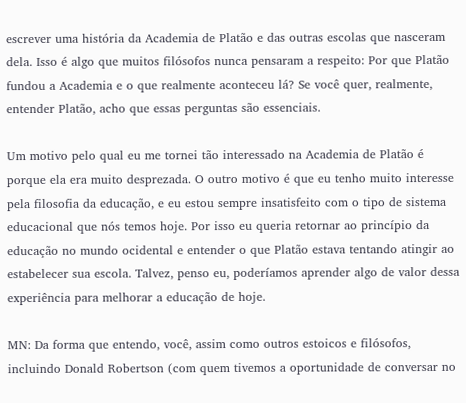escrever uma história da Academia de Platão e das outras escolas que nasceram dela. Isso é algo que muitos filósofos nunca pensaram a respeito: Por que Platão fundou a Academia e o que realmente aconteceu lá? Se você quer, realmente, entender Platão, acho que essas perguntas são essenciais.

Um motivo pelo qual eu me tornei tão interessado na Academia de Platão é porque ela era muito desprezada. O outro motivo é que eu tenho muito interesse pela filosofia da educação, e eu estou sempre insatisfeito com o tipo de sistema educacional que nós temos hoje. Por isso eu queria retornar ao princípio da educação no mundo ocidental e entender o que Platão estava tentando atingir ao estabelecer sua escola. Talvez, penso eu, poderíamos aprender algo de valor dessa experiência para melhorar a educação de hoje.

MN: Da forma que entendo, você, assim como outros estoicos e filósofos, incluindo Donald Robertson (com quem tivemos a oportunidade de conversar no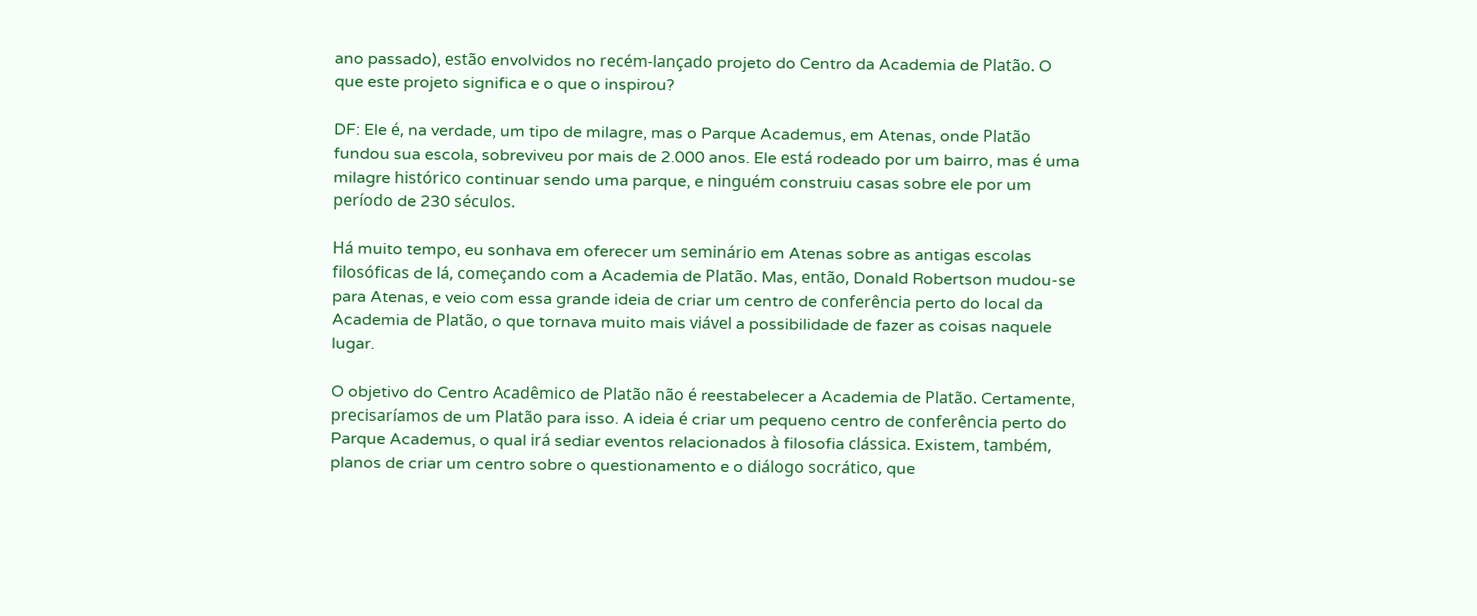ano passado), estão envolvidos no recém-lançado projeto do Centro da Academia de Platão. O que este projeto significa e o que o inspirou?

DF: Ele é, na verdade, um tipo de milagre, mas o Parque Academus, em Atenas, onde Platão fundou sua escola, sobreviveu por mais de 2.000 anos. Ele está rodeado por um bairro, mas é uma milagre histórico continuar sendo uma parque, e ninguém construiu casas sobre ele por um período de 230 séculos.

Há muito tempo, eu sonhava em oferecer um seminário em Atenas sobre as antigas escolas filosóficas de lá, começando com a Academia de Platão. Mas, então, Donald Robertson mudou-se para Atenas, e veio com essa grande ideia de criar um centro de conferência perto do local da Academia de Platão, o que tornava muito mais viável a possibilidade de fazer as coisas naquele lugar.

O objetivo do Centro Acadêmico de Platão não é reestabelecer a Academia de Platão. Certamente, precisaríamos de um Platão para isso. A ideia é criar um pequeno centro de conferência perto do Parque Academus, o qual irá sediar eventos relacionados à filosofia clássica. Existem, também, planos de criar um centro sobre o questionamento e o diálogo socrático, que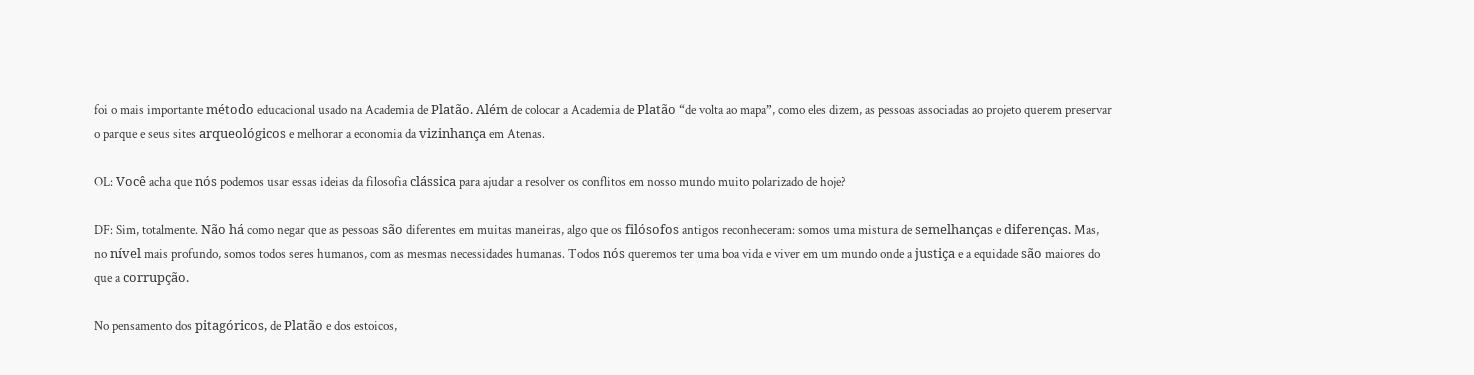foi o mais importante método educacional usado na Academia de Platão. Além de colocar a Academia de Platão “de volta ao mapa”, como eles dizem, as pessoas associadas ao projeto querem preservar o parque e seus sites arqueológicos e melhorar a economia da vizinhança em Atenas.

OL: Você acha que nós podemos usar essas ideias da filosofia clássica para ajudar a resolver os conflitos em nosso mundo muito polarizado de hoje?

DF: Sim, totalmente. Não há como negar que as pessoas são diferentes em muitas maneiras, algo que os filósofos antigos reconheceram: somos uma mistura de semelhanças e diferenças. Mas, no nível mais profundo, somos todos seres humanos, com as mesmas necessidades humanas. Todos nós queremos ter uma boa vida e viver em um mundo onde a justiça e a equidade são maiores do que a corrupção.

No pensamento dos pitagóricos, de Platão e dos estoicos,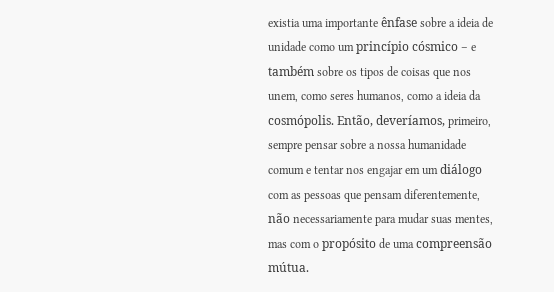existia uma importante ênfase sobre a ideia de unidade como um princípio cósmico – e também sobre os tipos de coisas que nos unem, como seres humanos, como a ideia da cosmópolis. Então, deveríamos, primeiro, sempre pensar sobre a nossa humanidade comum e tentar nos engajar em um diálogo com as pessoas que pensam diferentemente, não necessariamente para mudar suas mentes, mas com o propósito de uma compreensão mútua.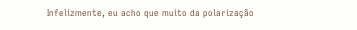Infelizmente, eu acho que muito da polarização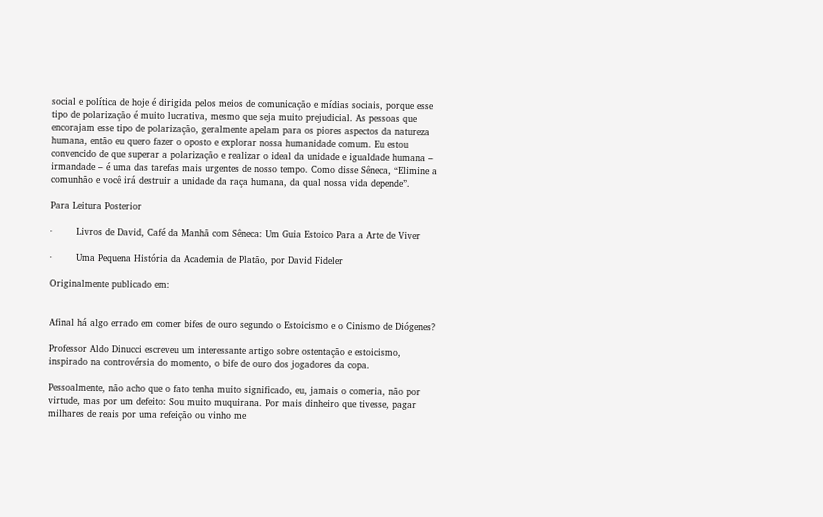social e política de hoje é dirigida pelos meios de comunicação e mídias sociais, porque esse tipo de polarização é muito lucrativa, mesmo que seja muito prejudicial. As pessoas que encorajam esse tipo de polarização, geralmente apelam para os piores aspectos da natureza humana, então eu quero fazer o oposto e explorar nossa humanidade comum. Eu estou convencido de que superar a polarização e realizar o ideal da unidade e igualdade humana – irmandade – é uma das tarefas mais urgentes de nosso tempo. Como disse Sêneca, “Elimine a comunhão e você irá destruir a unidade da raça humana, da qual nossa vida depende”.

Para Leitura Posterior

·        Livros de David, Café da Manhã com Sêneca: Um Guia Estoico Para a Arte de Viver

·        Uma Pequena História da Academia de Platão, por David Fideler

Originalmente publicado em:


Afinal há algo errado em comer bifes de ouro segundo o Estoicismo e o Cinismo de Diógenes?

Professor Aldo Dinucci escreveu um interessante artigo sobre ostentação e estoicismo, inspirado na controvérsia do momento, o bife de ouro dos jogadores da copa.

Pessoalmente, não acho que o fato tenha muito significado, eu, jamais o comeria, não por virtude, mas por um defeito: Sou muito muquirana. Por mais dinheiro que tivesse, pagar milhares de reais por uma refeição ou vinho me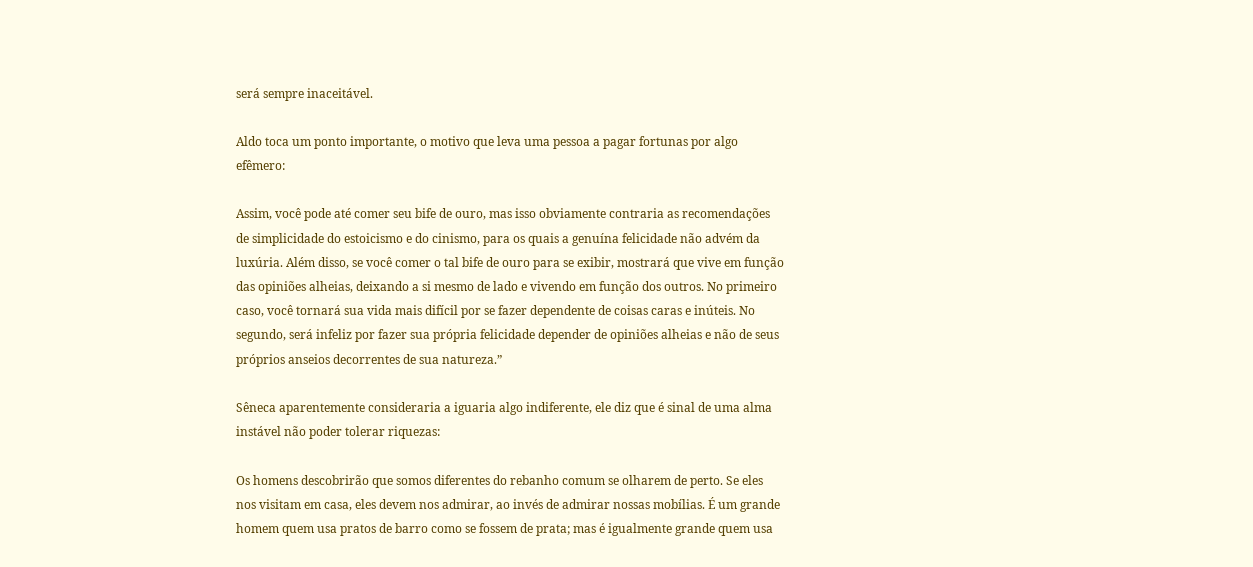será sempre inaceitável.

Aldo toca um ponto importante, o motivo que leva uma pessoa a pagar fortunas por algo efêmero:

Assim, você pode até comer seu bife de ouro, mas isso obviamente contraria as recomendações de simplicidade do estoicismo e do cinismo, para os quais a genuína felicidade não advém da luxúria. Além disso, se você comer o tal bife de ouro para se exibir, mostrará que vive em função das opiniões alheias, deixando a si mesmo de lado e vivendo em função dos outros. No primeiro caso, você tornará sua vida mais difícil por se fazer dependente de coisas caras e inúteis. No segundo, será infeliz por fazer sua própria felicidade depender de opiniões alheias e não de seus próprios anseios decorrentes de sua natureza.”

Sêneca aparentemente consideraria a iguaria algo indiferente, ele diz que é sinal de uma alma instável não poder tolerar riquezas:

Os homens descobrirão que somos diferentes do rebanho comum se olharem de perto. Se eles nos visitam em casa, eles devem nos admirar, ao invés de admirar nossas mobílias. É um grande homem quem usa pratos de barro como se fossem de prata; mas é igualmente grande quem usa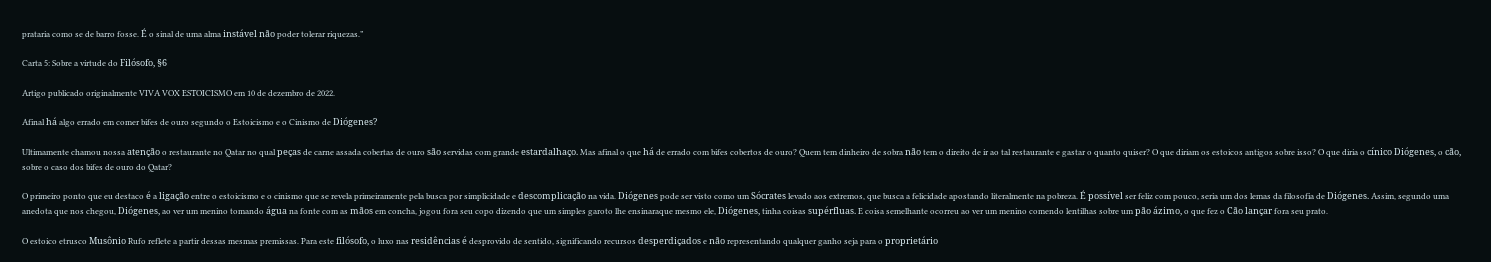prataria como se de barro fosse. É o sinal de uma alma instável não poder tolerar riquezas.”

Carta 5: Sobre a virtude do Filósofo, §6

Artigo publicado originalmente VIVA VOX ESTOICISMO em 10 de dezembro de 2022.

Afinal há algo errado em comer bifes de ouro segundo o Estoicismo e o Cinismo de Diógenes?

Ultimamente chamou nossa atenção o restaurante no Qatar no qual peças de carne assada cobertas de ouro são servidas com grande estardalhaço. Mas afinal o que há de errado com bifes cobertos de ouro? Quem tem dinheiro de sobra não tem o direito de ir ao tal restaurante e gastar o quanto quiser? O que diriam os estoicos antigos sobre isso? O que diria o cínico Diógenes, o cão, sobre o caso dos bifes de ouro do Qatar?

O primeiro ponto que eu destaco é a ligação entre o estoicismo e o cinismo que se revela primeiramente pela busca por simplicidade e descomplicação na vida. Diógenes pode ser visto como um Sócrates levado aos extremos, que busca a felicidade apostando literalmente na pobreza. É possível ser feliz com pouco, seria um dos lemas da filosofia de Diógenes. Assim, segundo uma anedota que nos chegou, Diógenes, ao ver um menino tomando água na fonte com as mãos em concha, jogou fora seu copo dizendo que um simples garoto lhe ensinaraque mesmo ele, Diógenes, tinha coisas supérfluas. E coisa semelhante ocorreu ao ver um menino comendo lentilhas sobre um pão ázimo, o que fez o Cão lançar fora seu prato.

O estoico etrusco Musônio Rufo reflete a partir dessas mesmas premissas. Para este filósofo, o luxo nas residências é desprovido de sentido, significando recursos desperdiçados e não representando qualquer ganho seja para o proprietário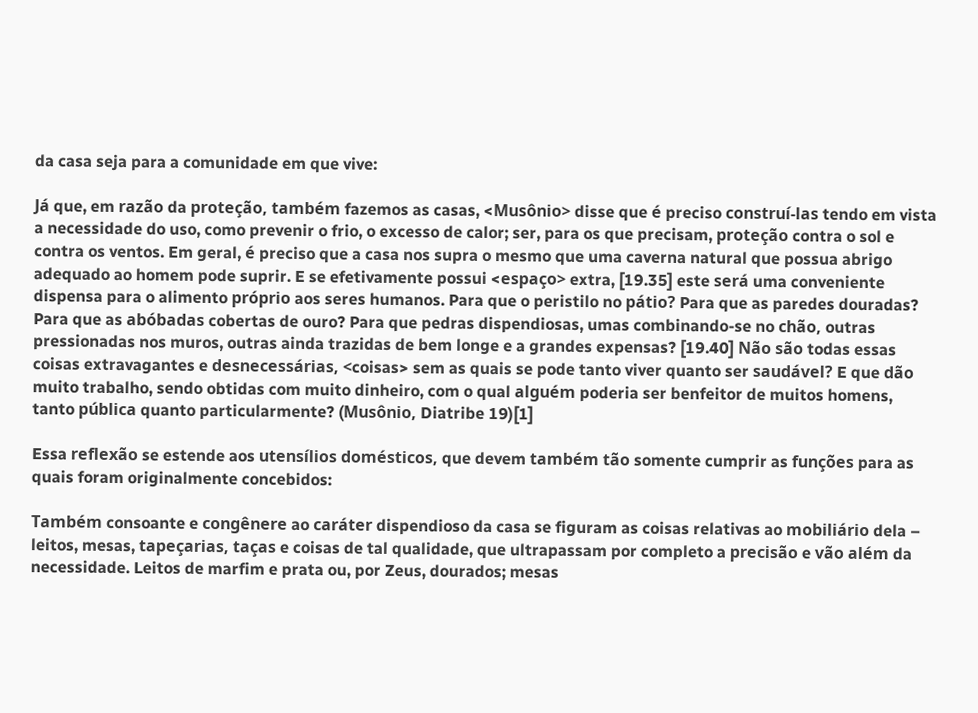da casa seja para a comunidade em que vive:

Já que, em razão da proteção, também fazemos as casas, <Musônio> disse que é preciso construí-las tendo em vista a necessidade do uso, como prevenir o frio, o excesso de calor; ser, para os que precisam, proteção contra o sol e contra os ventos. Em geral, é preciso que a casa nos supra o mesmo que uma caverna natural que possua abrigo adequado ao homem pode suprir. E se efetivamente possui <espaço> extra, [19.35] este será uma conveniente dispensa para o alimento próprio aos seres humanos. Para que o peristilo no pátio? Para que as paredes douradas? Para que as abóbadas cobertas de ouro? Para que pedras dispendiosas, umas combinando-se no chão, outras pressionadas nos muros, outras ainda trazidas de bem longe e a grandes expensas? [19.40] Não são todas essas coisas extravagantes e desnecessárias, <coisas> sem as quais se pode tanto viver quanto ser saudável? E que dão muito trabalho, sendo obtidas com muito dinheiro, com o qual alguém poderia ser benfeitor de muitos homens, tanto pública quanto particularmente? (Musônio, Diatribe 19)[1]

Essa reflexão se estende aos utensílios domésticos, que devem também tão somente cumprir as funções para as quais foram originalmente concebidos:

Também consoante e congênere ao caráter dispendioso da casa se figuram as coisas relativas ao mobiliário dela – leitos, mesas, tapeçarias, taças e coisas de tal qualidade, que ultrapassam por completo a precisão e vão além da necessidade. Leitos de marfim e prata ou, por Zeus, dourados; mesas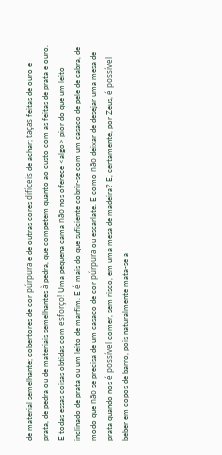de material semelhante; cobertores de cor púrpura e de outras cores difíceis de achar; taças feitas de ouro e prata, de pedra ou de materiais semelhantes à pedra, que competem quanto ao custo com as feitas de prata e ouro. E todas essas coisas obtidas com esforço! Uma pequena cama não nos oferece <algo> pior do que um leito inclinado de prata ou um leito de marfim. E é mais do que suficiente cobrir-se com um casaco de pele de cabra, de modo que não se precisa de um casaco de cor púrpura ou escarlate. E como não deixar de desejar uma mesa de prata quando nos é possível comer, sem risco, em uma mesa de madeira? E, certamente, por Zeus, é possível beber em copos de barro, pois naturalmente mata-se a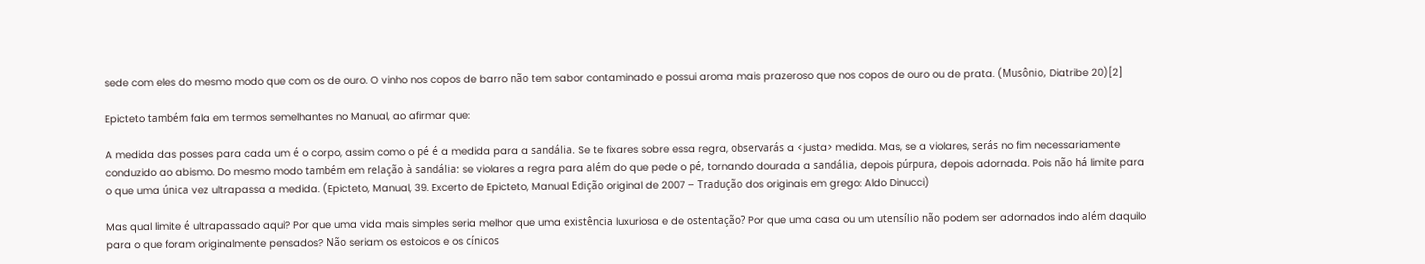sede com eles do mesmo modo que com os de ouro. O vinho nos copos de barro não tem sabor contaminado e possui aroma mais prazeroso que nos copos de ouro ou de prata. (Musônio, Diatribe 20)[2]

Epicteto também fala em termos semelhantes no Manual, ao afirmar que:

A medida das posses para cada um é o corpo, assim como o pé é a medida para a sandália. Se te fixares sobre essa regra, observarás a <justa> medida. Mas, se a violares, serás no fim necessariamente conduzido ao abismo. Do mesmo modo também em relação à sandália: se violares a regra para além do que pede o pé, tornando dourada a sandália, depois púrpura, depois adornada. Pois não há limite para o que uma única vez ultrapassa a medida. (Epicteto, Manual, 39. Excerto de Epicteto, Manual Edição original de 2007 – Tradução dos originais em grego: Aldo Dinucci)

Mas qual limite é ultrapassado aqui? Por que uma vida mais simples seria melhor que uma existência luxuriosa e de ostentação? Por que uma casa ou um utensílio não podem ser adornados indo além daquilo para o que foram originalmente pensados? Não seriam os estoicos e os cínicos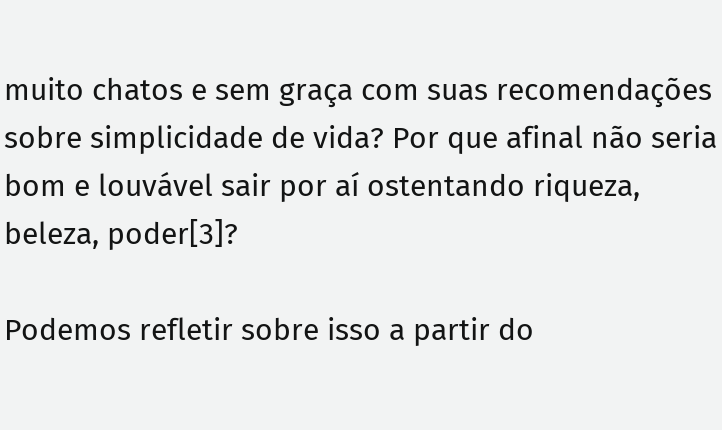muito chatos e sem graça com suas recomendações sobre simplicidade de vida? Por que afinal não seria bom e louvável sair por aí ostentando riqueza, beleza, poder[3]?

Podemos refletir sobre isso a partir do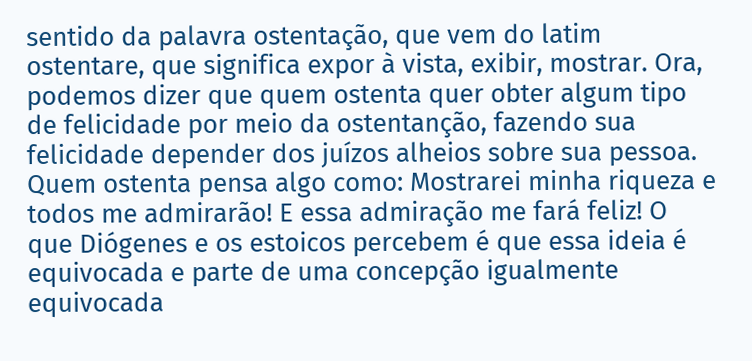sentido da palavra ostentação, que vem do latim ostentare, que significa expor à vista, exibir, mostrar. Ora, podemos dizer que quem ostenta quer obter algum tipo de felicidade por meio da ostentanção, fazendo sua felicidade depender dos juízos alheios sobre sua pessoa. Quem ostenta pensa algo como: Mostrarei minha riqueza e todos me admirarão! E essa admiração me fará feliz! O que Diógenes e os estoicos percebem é que essa ideia é equivocada e parte de uma concepção igualmente equivocada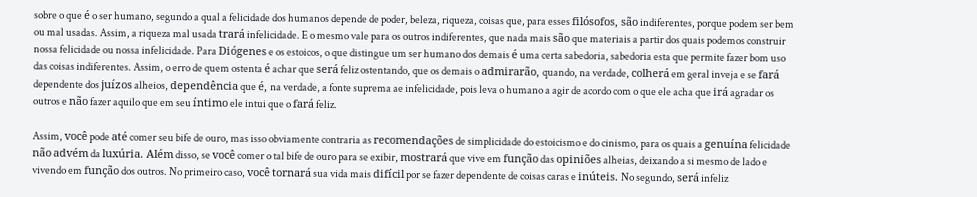sobre o que é o ser humano, segundo a qual a felicidade dos humanos depende de poder, beleza, riqueza, coisas que, para esses filósofos, são indiferentes, porque podem ser bem ou mal usadas. Assim, a riqueza mal usada trará infelicidade. E o mesmo vale para os outros indiferentes, que nada mais são que materiais a partir dos quais podemos construir nossa felicidade ou nossa infelicidade. Para Diógenes e os estoicos, o que distingue um ser humano dos demais é uma certa sabedoria, sabedoria esta que permite fazer bom uso das coisas indiferentes. Assim, o erro de quem ostenta é achar que será feliz ostentando, que os demais o admirarão, quando, na verdade, colherá em geral inveja e se fará dependente dos juízos alheios, dependência que é, na verdade, a fonte suprema ae infelicidade, pois leva o humano a agir de acordo com o que ele acha que irá agradar os outros e não fazer aquilo que em seu íntimo ele intui que o fará feliz.

Assim, você pode até comer seu bife de ouro, mas isso obviamente contraria as recomendações de simplicidade do estoicismo e do cinismo, para os quais a genuína felicidade não advém da luxúria. Além disso, se você comer o tal bife de ouro para se exibir, mostrará que vive em função das opiniões alheias, deixando a si mesmo de lado e vivendo em função dos outros. No primeiro caso, você tornará sua vida mais difícil por se fazer dependente de coisas caras e inúteis. No segundo, será infeliz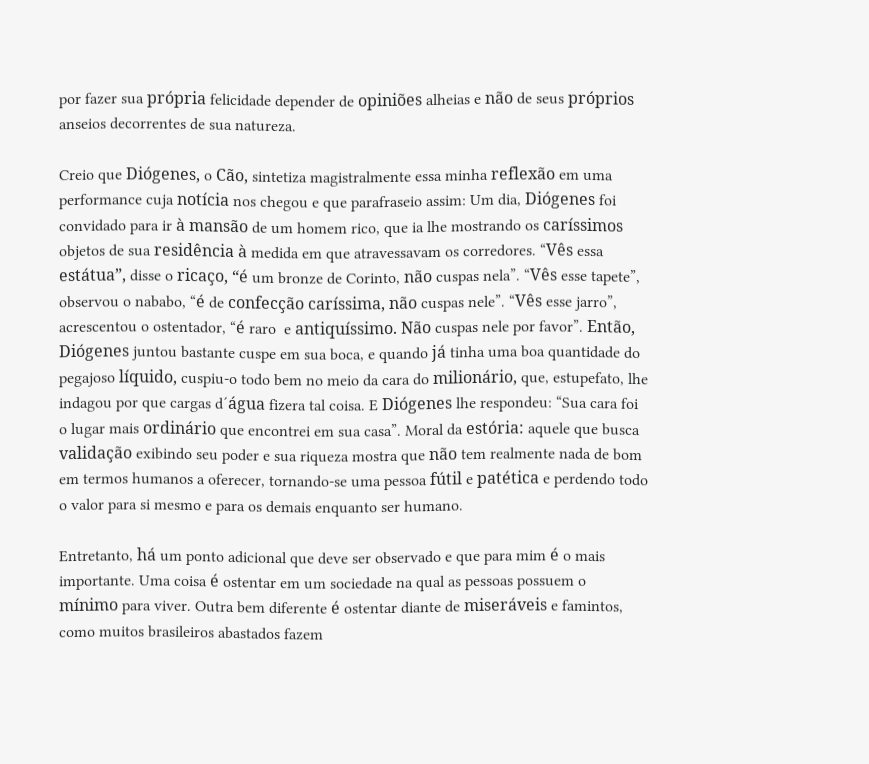por fazer sua própria felicidade depender de opiniões alheias e não de seus próprios anseios decorrentes de sua natureza.

Creio que Diógenes, o Cão, sintetiza magistralmente essa minha reflexão em uma performance cuja notícia nos chegou e que parafraseio assim: Um dia, Diógenes foi convidado para ir à mansão de um homem rico, que ia lhe mostrando os caríssimos objetos de sua residência à medida em que atravessavam os corredores. “Vês essa estátua”, disse o ricaço, “é um bronze de Corinto, não cuspas nela”. “Vês esse tapete”, observou o nababo, “é de confecção caríssima, não cuspas nele”. “Vês esse jarro”, acrescentou o ostentador, “é raro  e antiquíssimo. Não cuspas nele por favor”. Então, Diógenes juntou bastante cuspe em sua boca, e quando já tinha uma boa quantidade do pegajoso líquido, cuspiu-o todo bem no meio da cara do milionário, que, estupefato, lhe indagou por que cargas d´água fizera tal coisa. E Diógenes lhe respondeu: “Sua cara foi o lugar mais ordinário que encontrei em sua casa”. Moral da estória: aquele que busca validação exibindo seu poder e sua riqueza mostra que não tem realmente nada de bom em termos humanos a oferecer, tornando-se uma pessoa fútil e patética e perdendo todo o valor para si mesmo e para os demais enquanto ser humano.

Entretanto, há um ponto adicional que deve ser observado e que para mim é o mais importante. Uma coisa é ostentar em um sociedade na qual as pessoas possuem o mínimo para viver. Outra bem diferente é ostentar diante de miseráveis e famintos, como muitos brasileiros abastados fazem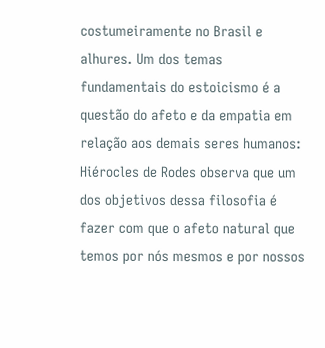costumeiramente no Brasil e alhures. Um dos temas fundamentais do estoicismo é a questão do afeto e da empatia em relação aos demais seres humanos: Hiérocles de Rodes observa que um dos objetivos dessa filosofia é fazer com que o afeto natural que temos por nós mesmos e por nossos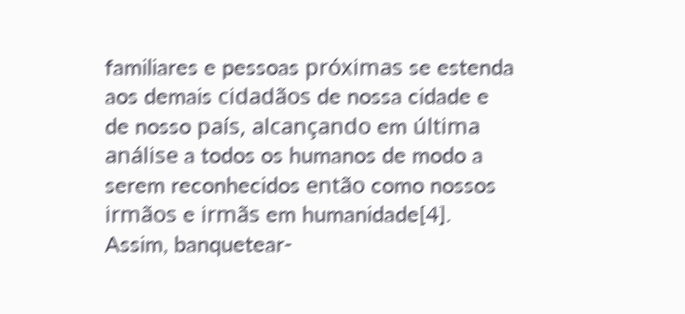familiares e pessoas próximas se estenda aos demais cidadãos de nossa cidade e de nosso país, alcançando em última análise a todos os humanos de modo a serem reconhecidos então como nossos irmãos e irmãs em humanidade[4].  Assim, banquetear-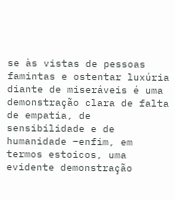se às vistas de pessoas famintas e ostentar luxúria diante de miseráveis é uma demonstração clara de falta de empatia, de sensibilidade e de humanidade –enfim, em termos estoicos, uma evidente demonstração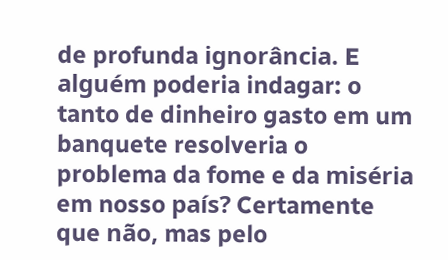de profunda ignorância. E alguém poderia indagar: o tanto de dinheiro gasto em um banquete resolveria o problema da fome e da miséria em nosso país? Certamente que não, mas pelo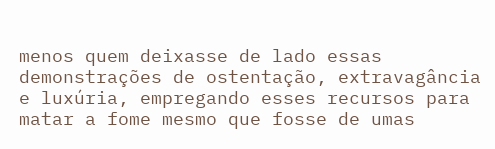menos quem deixasse de lado essas demonstrações de ostentação, extravagância e luxúria, empregando esses recursos para matar a fome mesmo que fosse de umas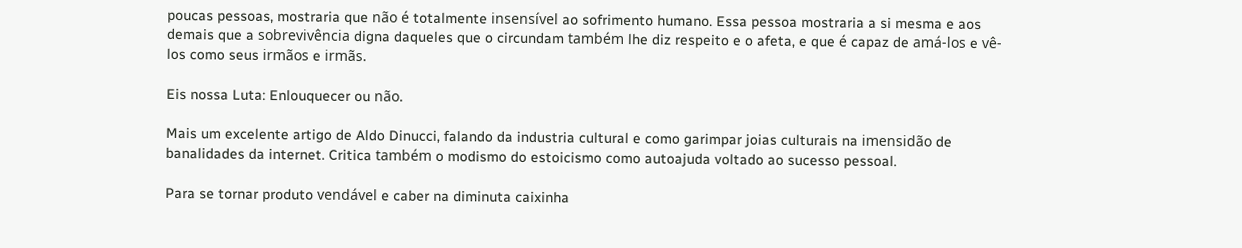poucas pessoas, mostraria que não é totalmente insensível ao sofrimento humano. Essa pessoa mostraria a si mesma e aos demais que a sobrevivência digna daqueles que o circundam também lhe diz respeito e o afeta, e que é capaz de amá-los e vê-los como seus irmãos e irmãs.

Eis nossa Luta: Enlouquecer ou não.

Mais um excelente artigo de Aldo Dinucci, falando da industria cultural e como garimpar joias culturais na imensidão de banalidades da internet. Critica também o modismo do estoicismo como autoajuda voltado ao sucesso pessoal.

Para se tornar produto vendável e caber na diminuta caixinha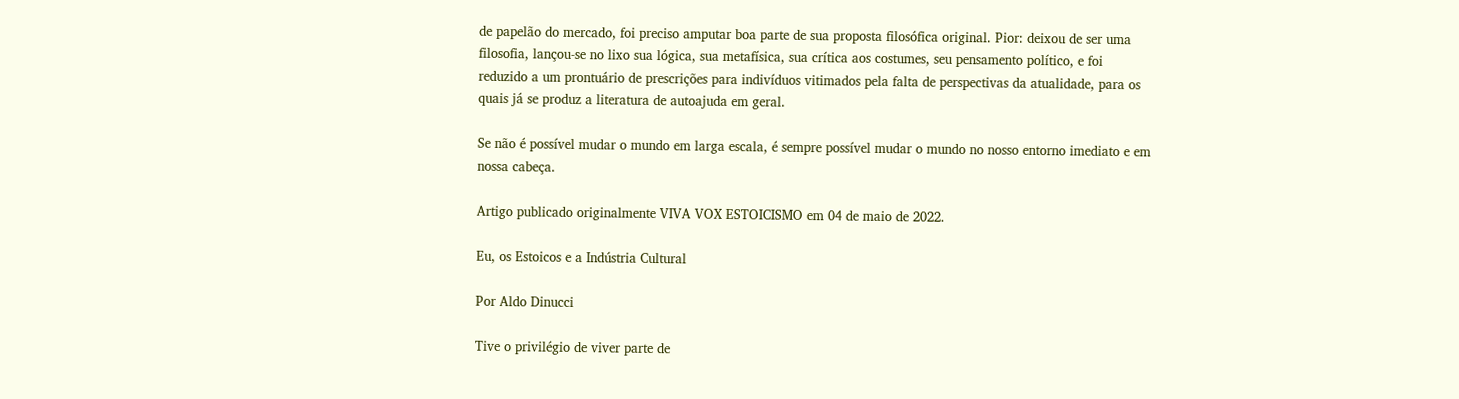de papelão do mercado, foi preciso amputar boa parte de sua proposta filosófica original. Pior: deixou de ser uma filosofia, lançou-se no lixo sua lógica, sua metafísica, sua crítica aos costumes, seu pensamento político, e foi reduzido a um prontuário de prescrições para indivíduos vitimados pela falta de perspectivas da atualidade, para os quais já se produz a literatura de autoajuda em geral.

Se não é possível mudar o mundo em larga escala, é sempre possível mudar o mundo no nosso entorno imediato e em nossa cabeça.

Artigo publicado originalmente VIVA VOX ESTOICISMO em 04 de maio de 2022.

Eu, os Estoicos e a Indústria Cultural

Por Aldo Dinucci

Tive o privilégio de viver parte de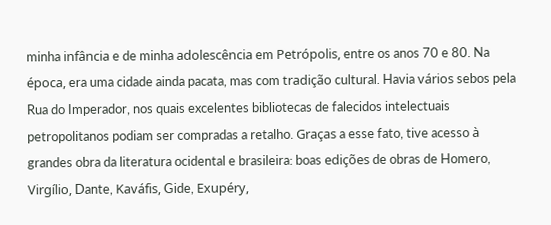minha infância e de minha adolescência em Petrópolis, entre os anos 70 e 80. Na época, era uma cidade ainda pacata, mas com tradição cultural. Havia vários sebos pela Rua do Imperador, nos quais excelentes bibliotecas de falecidos intelectuais petropolitanos podiam ser compradas a retalho. Graças a esse fato, tive acesso à grandes obra da literatura ocidental e brasileira: boas edições de obras de Homero, Virgílio, Dante, Kaváfis, Gide, Exupéry,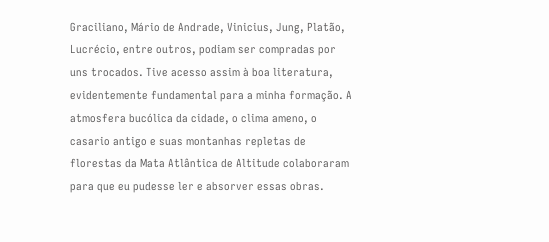Graciliano, Mário de Andrade, Vinicius, Jung, Platão, Lucrécio, entre outros, podiam ser compradas por uns trocados. Tive acesso assim à boa literatura, evidentemente fundamental para a minha formação. A atmosfera bucólica da cidade, o clima ameno, o casario antigo e suas montanhas repletas de florestas da Mata Atlântica de Altitude colaboraram para que eu pudesse ler e absorver essas obras.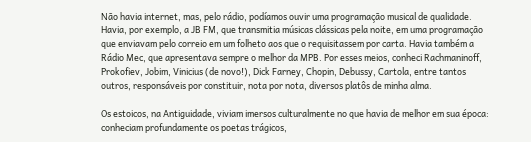Não havia internet, mas, pelo rádio, podíamos ouvir uma programação musical de qualidade. Havia, por exemplo, a JB FM, que transmitia músicas clássicas pela noite, em uma programação que enviavam pelo correio em um folheto aos que o requisitassem por carta. Havia também a Rádio Mec, que apresentava sempre o melhor da MPB. Por esses meios, conheci Rachmaninoff, Prokofiev, Jobim, Vinicius (de novo!), Dick Farney, Chopin, Debussy, Cartola, entre tantos outros, responsáveis por constituir, nota por nota, diversos platôs de minha alma.

Os estoicos, na Antiguidade, viviam imersos culturalmente no que havia de melhor em sua época: conheciam profundamente os poetas trágicos,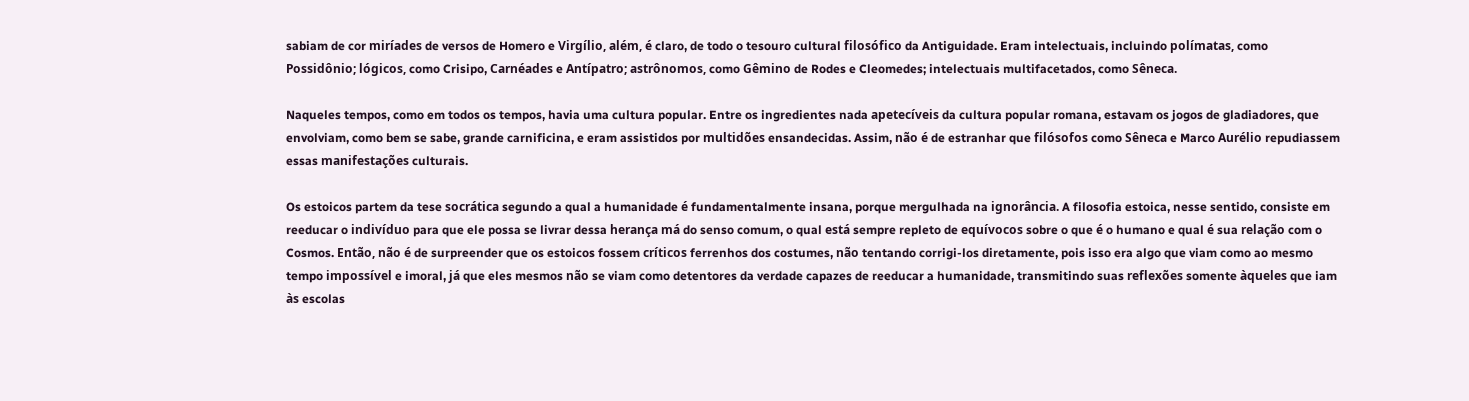sabiam de cor miríades de versos de Homero e Virgílio, além, é claro, de todo o tesouro cultural filosófico da Antiguidade. Eram intelectuais, incluindo polímatas, como Possidônio; lógicos, como Crisipo, Carnéades e Antípatro; astrônomos, como Gêmino de Rodes e Cleomedes; intelectuais multifacetados, como Sêneca.

Naqueles tempos, como em todos os tempos, havia uma cultura popular. Entre os ingredientes nada apetecíveis da cultura popular romana, estavam os jogos de gladiadores, que envolviam, como bem se sabe, grande carnificina, e eram assistidos por multidões ensandecidas. Assim, não é de estranhar que filósofos como Sêneca e Marco Aurélio repudiassem essas manifestações culturais.

Os estoicos partem da tese socrática segundo a qual a humanidade é fundamentalmente insana, porque mergulhada na ignorância. A filosofia estoica, nesse sentido, consiste em reeducar o indivíduo para que ele possa se livrar dessa herança má do senso comum, o qual está sempre repleto de equívocos sobre o que é o humano e qual é sua relação com o Cosmos. Então, não é de surpreender que os estoicos fossem críticos ferrenhos dos costumes, não tentando corrigi-los diretamente, pois isso era algo que viam como ao mesmo tempo impossível e imoral, já que eles mesmos não se viam como detentores da verdade capazes de reeducar a humanidade, transmitindo suas reflexões somente àqueles que iam às escolas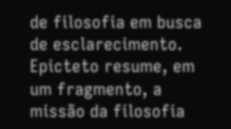de filosofia em busca de esclarecimento. Epicteto resume, em um fragmento, a missão da filosofia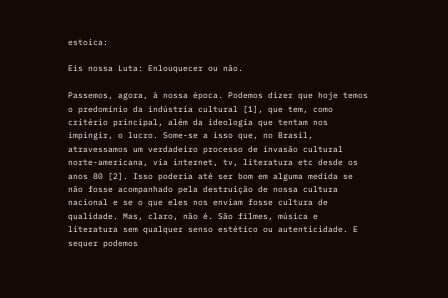estoica:

Eis nossa Luta: Enlouquecer ou não.

Passemos, agora, à nossa época. Podemos dizer que hoje temos o predomínio da indústria cultural [1], que tem, como critério principal, além da ideologia que tentam nos impingir, o lucro. Some-se a isso que, no Brasil, atravessamos um verdadeiro processo de invasão cultural norte-americana, via internet, tv, literatura etc desde os anos 80 [2]. Isso poderia até ser bom em alguma medida se não fosse acompanhado pela destruição de nossa cultura nacional e se o que eles nos enviam fosse cultura de qualidade. Mas, claro, não é. São filmes, música e literatura sem qualquer senso estético ou autenticidade. E sequer podemos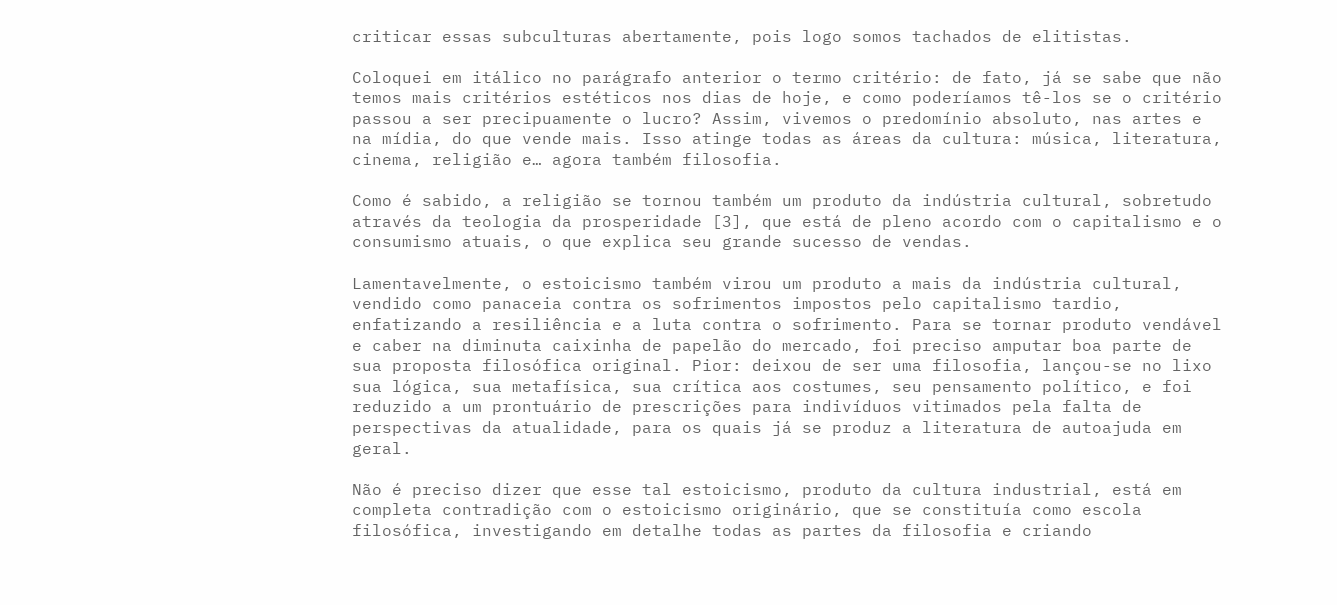criticar essas subculturas abertamente, pois logo somos tachados de elitistas.

Coloquei em itálico no parágrafo anterior o termo critério: de fato, já se sabe que não temos mais critérios estéticos nos dias de hoje, e como poderíamos tê-los se o critério passou a ser precipuamente o lucro? Assim, vivemos o predomínio absoluto, nas artes e na mídia, do que vende mais. Isso atinge todas as áreas da cultura: música, literatura, cinema, religião e… agora também filosofia.

Como é sabido, a religião se tornou também um produto da indústria cultural, sobretudo através da teologia da prosperidade [3], que está de pleno acordo com o capitalismo e o consumismo atuais, o que explica seu grande sucesso de vendas.

Lamentavelmente, o estoicismo também virou um produto a mais da indústria cultural, vendido como panaceia contra os sofrimentos impostos pelo capitalismo tardio, enfatizando a resiliência e a luta contra o sofrimento. Para se tornar produto vendável e caber na diminuta caixinha de papelão do mercado, foi preciso amputar boa parte de sua proposta filosófica original. Pior: deixou de ser uma filosofia, lançou-se no lixo sua lógica, sua metafísica, sua crítica aos costumes, seu pensamento político, e foi reduzido a um prontuário de prescrições para indivíduos vitimados pela falta de perspectivas da atualidade, para os quais já se produz a literatura de autoajuda em geral.

Não é preciso dizer que esse tal estoicismo, produto da cultura industrial, está em completa contradição com o estoicismo originário, que se constituía como escola filosófica, investigando em detalhe todas as partes da filosofia e criando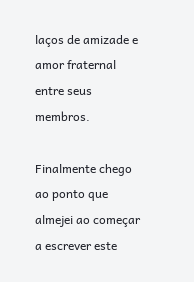laços de amizade e amor fraternal entre seus membros.

Finalmente chego ao ponto que almejei ao começar a escrever este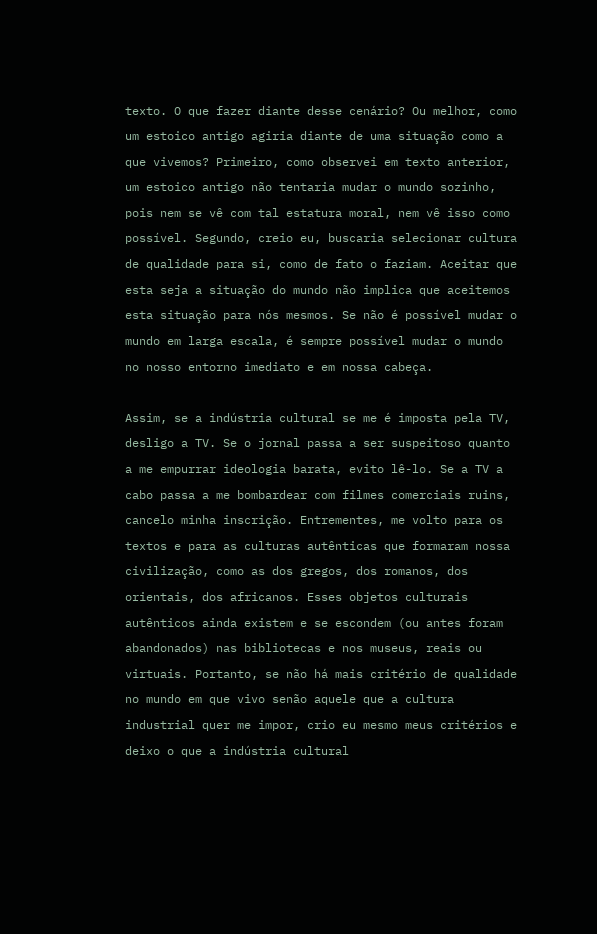texto. O que fazer diante desse cenário? Ou melhor, como um estoico antigo agiria diante de uma situação como a que vivemos? Primeiro, como observei em texto anterior, um estoico antigo não tentaria mudar o mundo sozinho, pois nem se vê com tal estatura moral, nem vê isso como possível. Segundo, creio eu, buscaria selecionar cultura de qualidade para si, como de fato o faziam. Aceitar que esta seja a situação do mundo não implica que aceitemos esta situação para nós mesmos. Se não é possível mudar o mundo em larga escala, é sempre possível mudar o mundo no nosso entorno imediato e em nossa cabeça.

Assim, se a indústria cultural se me é imposta pela TV, desligo a TV. Se o jornal passa a ser suspeitoso quanto a me empurrar ideologia barata, evito lê-lo. Se a TV a cabo passa a me bombardear com filmes comerciais ruins, cancelo minha inscrição. Entrementes, me volto para os textos e para as culturas autênticas que formaram nossa civilização, como as dos gregos, dos romanos, dos orientais, dos africanos. Esses objetos culturais autênticos ainda existem e se escondem (ou antes foram abandonados) nas bibliotecas e nos museus, reais ou virtuais. Portanto, se não há mais critério de qualidade no mundo em que vivo senão aquele que a cultura industrial quer me impor, crio eu mesmo meus critérios e deixo o que a indústria cultural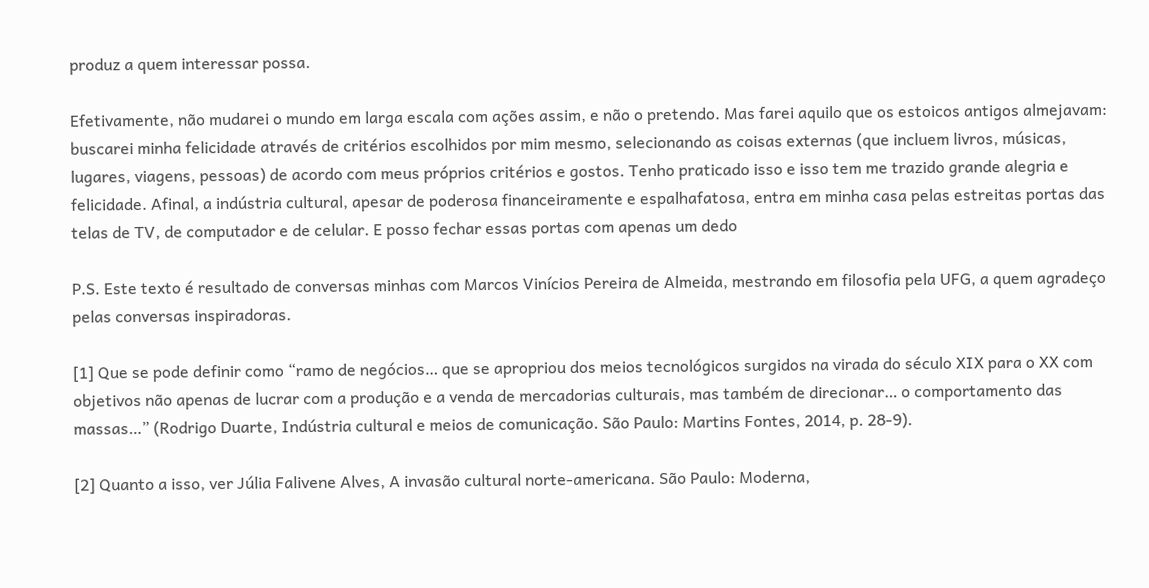produz a quem interessar possa.

Efetivamente, não mudarei o mundo em larga escala com ações assim, e não o pretendo. Mas farei aquilo que os estoicos antigos almejavam: buscarei minha felicidade através de critérios escolhidos por mim mesmo, selecionando as coisas externas (que incluem livros, músicas, lugares, viagens, pessoas) de acordo com meus próprios critérios e gostos. Tenho praticado isso e isso tem me trazido grande alegria e felicidade. Afinal, a indústria cultural, apesar de poderosa financeiramente e espalhafatosa, entra em minha casa pelas estreitas portas das telas de TV, de computador e de celular. E posso fechar essas portas com apenas um dedo

P.S. Este texto é resultado de conversas minhas com Marcos Vinícios Pereira de Almeida, mestrando em filosofia pela UFG, a quem agradeço pelas conversas inspiradoras.

[1] Que se pode definir como “ramo de negócios… que se apropriou dos meios tecnológicos surgidos na virada do século XIX para o XX com objetivos não apenas de lucrar com a produção e a venda de mercadorias culturais, mas também de direcionar… o comportamento das massas…” (Rodrigo Duarte, Indústria cultural e meios de comunicação. São Paulo: Martins Fontes, 2014, p. 28-9).

[2] Quanto a isso, ver Júlia Falivene Alves, A invasão cultural norte-americana. São Paulo: Moderna,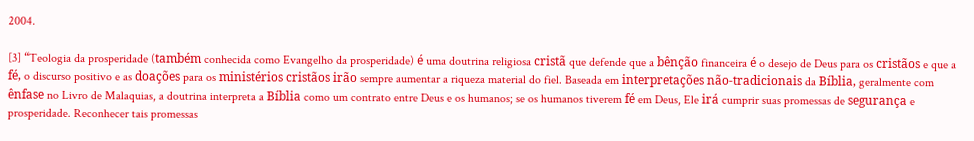2004.

[3] “Teologia da prosperidade (também conhecida como Evangelho da prosperidade) é uma doutrina religiosa cristã que defende que a bênção financeira é o desejo de Deus para os cristãos e que a fé, o discurso positivo e as doações para os ministérios cristãos irão sempre aumentar a riqueza material do fiel. Baseada em interpretações não-tradicionais da Bíblia, geralmente com ênfase no Livro de Malaquias, a doutrina interpreta a Bíblia como um contrato entre Deus e os humanos; se os humanos tiverem fé em Deus, Ele irá cumprir suas promessas de segurança e prosperidade. Reconhecer tais promessas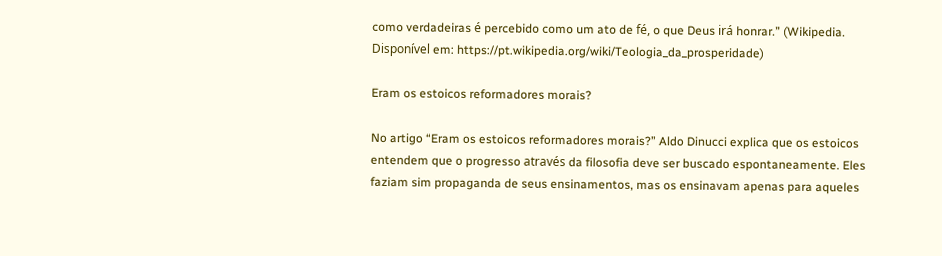como verdadeiras é percebido como um ato de fé, o que Deus irá honrar.” (Wikipedia. Disponível em: https://pt.wikipedia.org/wiki/Teologia_da_prosperidade)

Eram os estoicos reformadores morais?

No artigo “Eram os estoicos reformadores morais?” Aldo Dinucci explica que os estoicos entendem que o progresso através da filosofia deve ser buscado espontaneamente. Eles faziam sim propaganda de seus ensinamentos, mas os ensinavam apenas para aqueles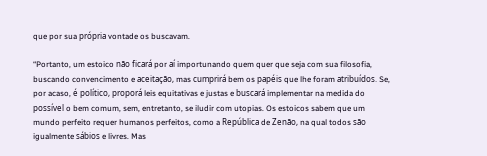que por sua própria vontade os buscavam.

“Portanto, um estoico não ficará por aí importunando quem quer que seja com sua filosofia, buscando convencimento e aceitação, mas cumprirá bem os papéis que lhe foram atribuídos. Se, por acaso, é político, proporá leis equitativas e justas e buscará implementar na medida do possível o bem comum, sem, entretanto, se iludir com utopias. Os estoicos sabem que um mundo perfeito requer humanos perfeitos, como a República de Zenão, na qual todos são igualmente sábios e livres. Mas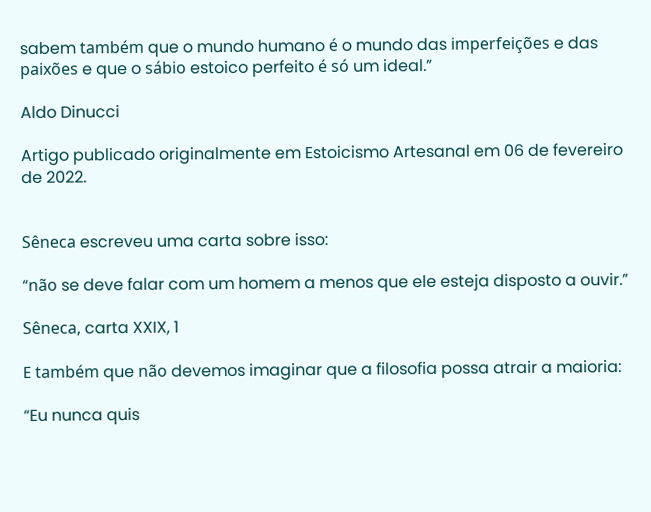sabem também que o mundo humano é o mundo das imperfeições e das paixões e que o sábio estoico perfeito é só um ideal.”

Aldo Dinucci

Artigo publicado originalmente em Estoicismo Artesanal em 06 de fevereiro de 2022.


Sêneca escreveu uma carta sobre isso:

“não se deve falar com um homem a menos que ele esteja disposto a ouvir.”

Sêneca, carta XXIX, 1

E também que não devemos imaginar que a filosofia possa atrair a maioria:

“Eu nunca quis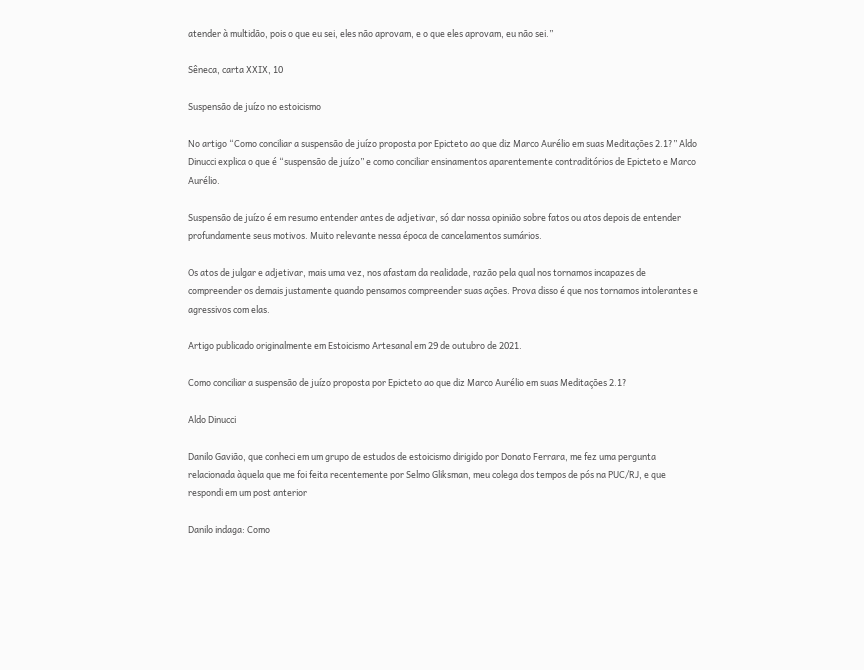atender à multidão, pois o que eu sei, eles não aprovam, e o que eles aprovam, eu não sei.”

Sêneca, carta XXIX, 10

Suspensão de juízo no estoicismo

No artigo “Como conciliar a suspensão de juízo proposta por Epicteto ao que diz Marco Aurélio em suas Meditações 2.1?” Aldo Dinucci explica o que é “suspensão de juízo” e como conciliar ensinamentos aparentemente contraditórios de Epicteto e Marco Aurélio.

Suspensão de juízo é em resumo entender antes de adjetivar, só dar nossa opinião sobre fatos ou atos depois de entender profundamente seus motivos. Muito relevante nessa época de cancelamentos sumários.

Os atos de julgar e adjetivar, mais uma vez, nos afastam da realidade, razão pela qual nos tornamos incapazes de compreender os demais justamente quando pensamos compreender suas ações. Prova disso é que nos tornamos intolerantes e agressivos com elas.

Artigo publicado originalmente em Estoicismo Artesanal em 29 de outubro de 2021.

Como conciliar a suspensão de juízo proposta por Epicteto ao que diz Marco Aurélio em suas Meditações 2.1?

Aldo Dinucci

Danilo Gavião, que conheci em um grupo de estudos de estoicismo dirigido por Donato Ferrara, me fez uma pergunta relacionada àquela que me foi feita recentemente por Selmo Gliksman, meu colega dos tempos de pós na PUC/RJ, e que respondi em um post anterior

Danilo indaga: Como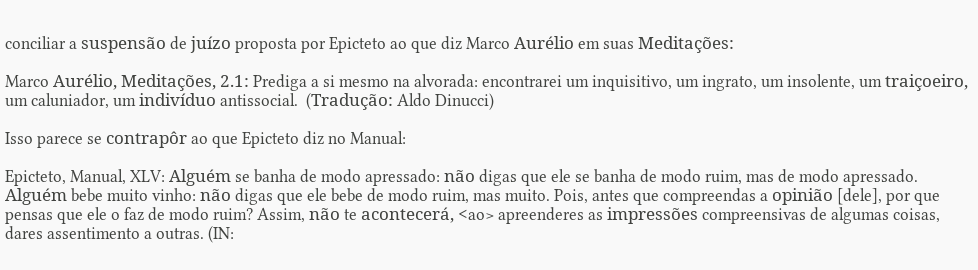conciliar a suspensão de juízo proposta por Epicteto ao que diz Marco Aurélio em suas Meditações:

Marco Aurélio, Meditações, 2.1: Prediga a si mesmo na alvorada: encontrarei um inquisitivo, um ingrato, um insolente, um traiçoeiro, um caluniador, um indivíduo antissocial.  (Tradução: Aldo Dinucci)

Isso parece se contrapôr ao que Epicteto diz no Manual:

Epicteto, Manual, XLV: Alguém se banha de modo apressado: não digas que ele se banha de modo ruim, mas de modo apressado. Alguém bebe muito vinho: não digas que ele bebe de modo ruim, mas muito. Pois, antes que compreendas a opinião [dele], por que pensas que ele o faz de modo ruim? Assim, não te acontecerá, <ao> apreenderes as impressões compreensivas de algumas coisas, dares assentimento a outras. (IN: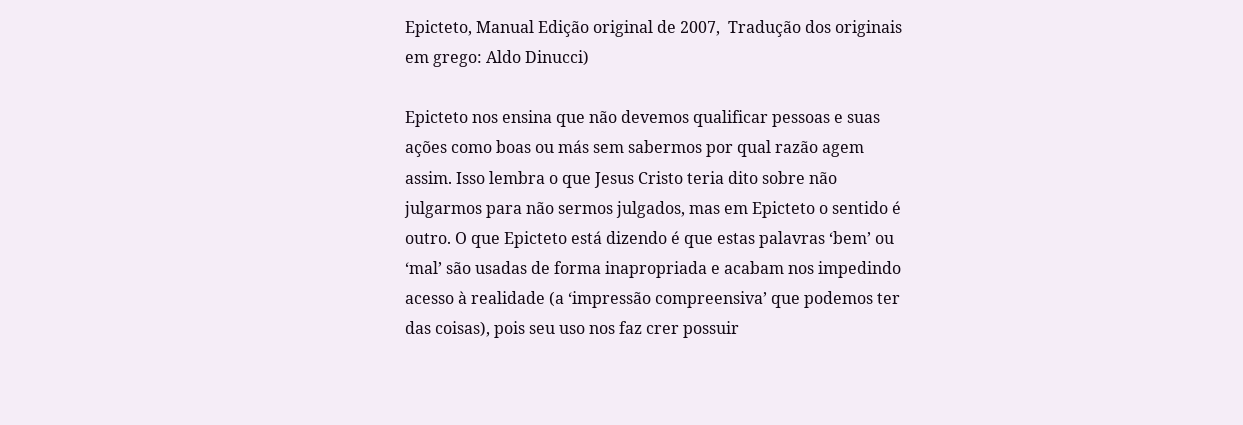Epicteto, Manual Edição original de 2007,  Tradução dos originais em grego: Aldo Dinucci)

Epicteto nos ensina que não devemos qualificar pessoas e suas ações como boas ou más sem sabermos por qual razão agem assim. Isso lembra o que Jesus Cristo teria dito sobre não julgarmos para não sermos julgados, mas em Epicteto o sentido é outro. O que Epicteto está dizendo é que estas palavras ‘bem’ ou ‘mal’ são usadas de forma inapropriada e acabam nos impedindo acesso à realidade (a ‘impressão compreensiva’ que podemos ter das coisas), pois seu uso nos faz crer possuir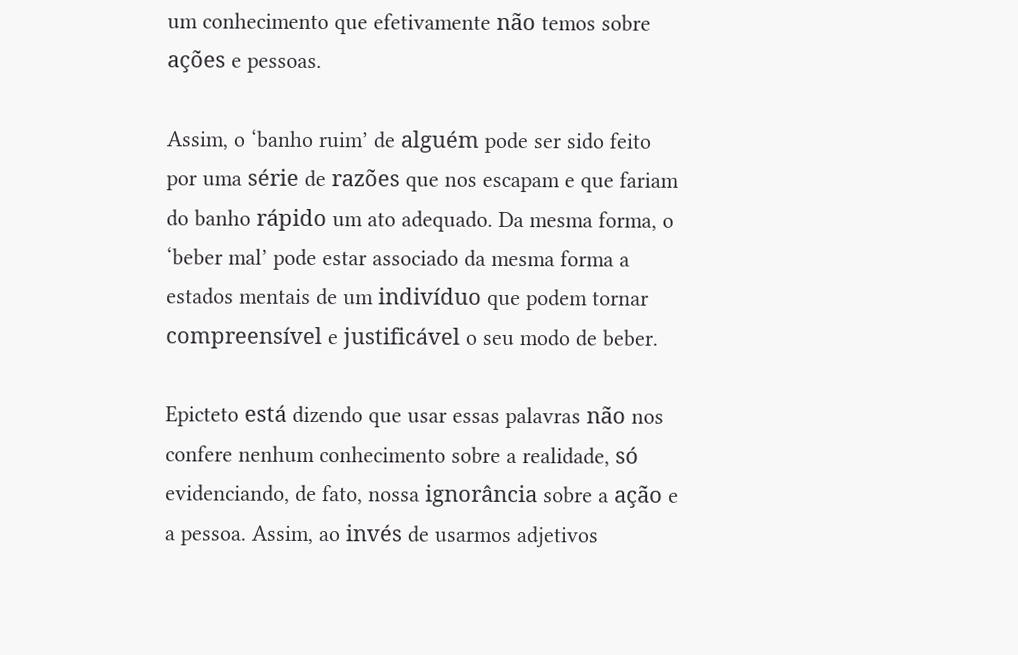um conhecimento que efetivamente não temos sobre ações e pessoas.

Assim, o ‘banho ruim’ de alguém pode ser sido feito por uma série de razões que nos escapam e que fariam do banho rápido um ato adequado. Da mesma forma, o ‘beber mal’ pode estar associado da mesma forma a estados mentais de um indivíduo que podem tornar compreensível e justificável o seu modo de beber.

Epicteto está dizendo que usar essas palavras não nos confere nenhum conhecimento sobre a realidade, só evidenciando, de fato, nossa ignorância sobre a ação e a pessoa. Assim, ao invés de usarmos adjetivos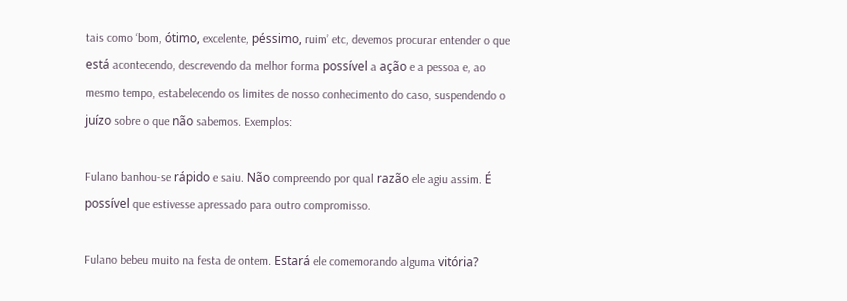tais como ‘bom, ótimo, excelente, péssimo, ruim’ etc, devemos procurar entender o que está acontecendo, descrevendo da melhor forma possível a ação e a pessoa e, ao mesmo tempo, estabelecendo os limites de nosso conhecimento do caso, suspendendo o juízo sobre o que não sabemos. Exemplos:

Fulano banhou-se rápido e saiu. Não compreendo por qual razão ele agiu assim. É possível que estivesse apressado para outro compromisso.

Fulano bebeu muito na festa de ontem. Estará ele comemorando alguma vitória?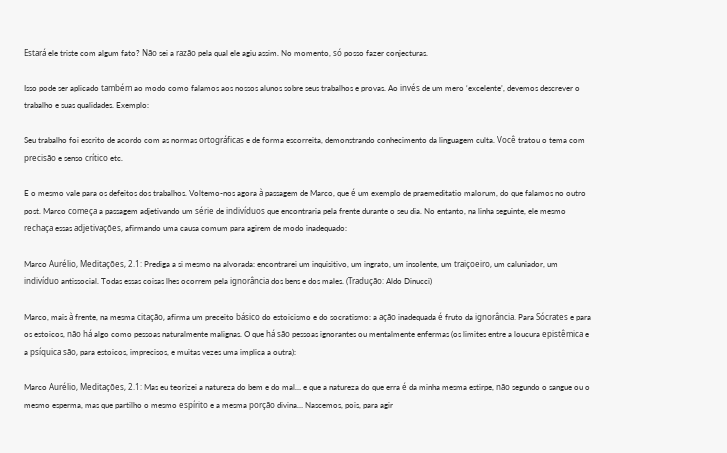Estará ele triste com algum fato? Não sei a razão pela qual ele agiu assim. No momento, só posso fazer conjecturas.

Isso pode ser aplicado também ao modo como falamos aos nossos alunos sobre seus trabalhos e provas. Ao invés de um mero ‘excelente’, devemos descrever o trabalho e suas qualidades. Exemplo:

Seu trabalho foi escrito de acordo com as normas ortográficas e de forma escorreita, demonstrando conhecimento da linguagem culta. Você tratou o tema com precisão e senso crítico etc.

E o mesmo vale para os defeitos dos trabalhos. Voltemo-nos agora à passagem de Marco, que é um exemplo de praemeditatio malorum, do que falamos no outro post. Marco começa a passagem adjetivando um série de indivíduos que encontraria pela frente durante o seu dia. No entanto, na linha seguinte, ele mesmo rechaça essas adjetivações, afirmando uma causa comum para agirem de modo inadequado:

Marco Aurélio, Meditações, 2.1: Prediga a si mesmo na alvorada: encontrarei um inquisitivo, um ingrato, um insolente, um traiçoeiro, um caluniador, um indivíduo antissocial. Todas essas coisas lhes ocorrem pela ignorância dos bens e dos males. (Tradução: Aldo Dinucci)

Marco, mais à frente, na mesma citação, afirma um preceito básico do estoicismo e do socratismo: a ação inadequada é fruto da ignorância. Para Sócrates e para os estoicos, não há algo como pessoas naturalmente malignas. O que há são pessoas ignorantes ou mentalmente enfermas (os limites entre a loucura epistêmica e a psíquica são, para estoicos, imprecisos, e muitas vezes uma implica a outra):

Marco Aurélio, Meditações, 2.1: Mas eu teorizei a natureza do bem e do mal… e que a natureza do que erra é da minha mesma estirpe, não segundo o sangue ou o mesmo esperma, mas que partilho o mesmo espírito e a mesma porção divina… Nascemos, pois, para agir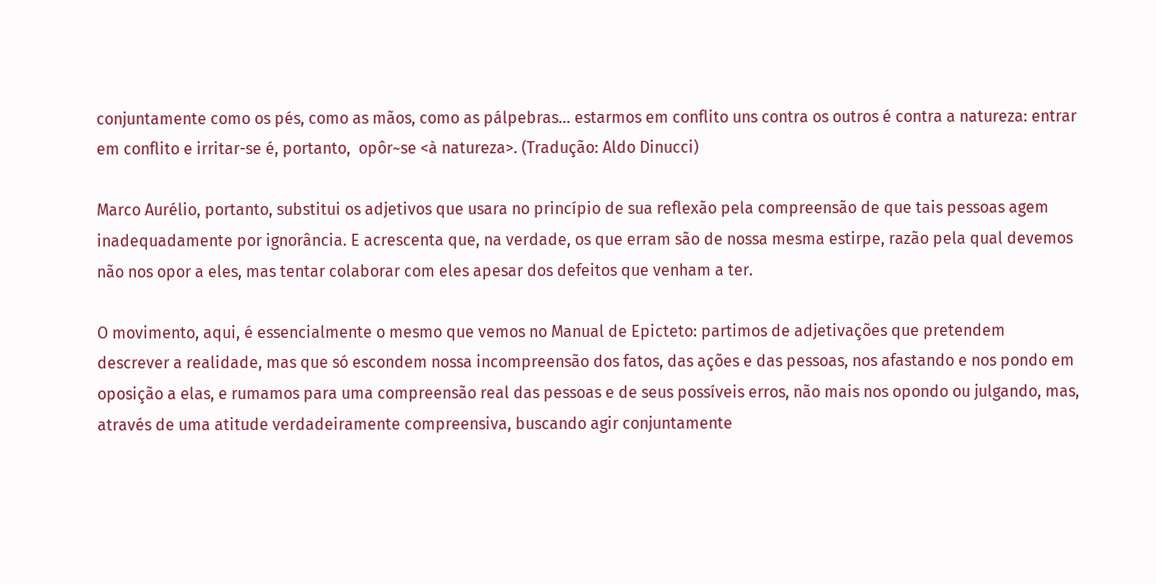conjuntamente como os pés, como as mãos, como as pálpebras… estarmos em conflito uns contra os outros é contra a natureza: entrar em conflito e irritar-se é, portanto,  opôr~se <à natureza>. (Tradução: Aldo Dinucci)

Marco Aurélio, portanto, substitui os adjetivos que usara no princípio de sua reflexão pela compreensão de que tais pessoas agem inadequadamente por ignorância. E acrescenta que, na verdade, os que erram são de nossa mesma estirpe, razão pela qual devemos não nos opor a eles, mas tentar colaborar com eles apesar dos defeitos que venham a ter.

O movimento, aqui, é essencialmente o mesmo que vemos no Manual de Epicteto: partimos de adjetivações que pretendem descrever a realidade, mas que só escondem nossa incompreensão dos fatos, das ações e das pessoas, nos afastando e nos pondo em oposição a elas, e rumamos para uma compreensão real das pessoas e de seus possíveis erros, não mais nos opondo ou julgando, mas, através de uma atitude verdadeiramente compreensiva, buscando agir conjuntamente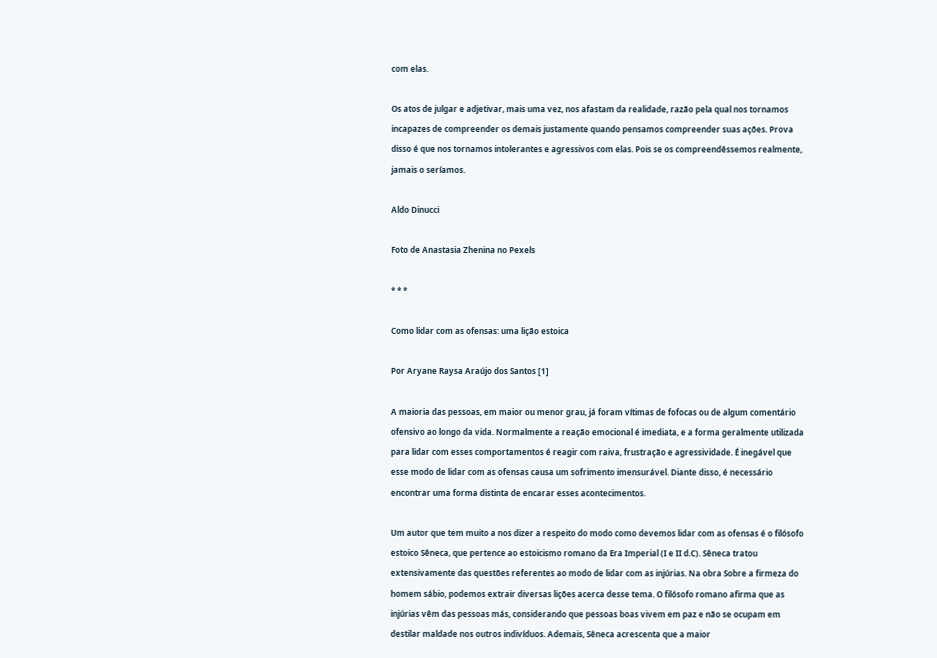com elas.

Os atos de julgar e adjetivar, mais uma vez, nos afastam da realidade, razão pela qual nos tornamos incapazes de compreender os demais justamente quando pensamos compreender suas ações. Prova disso é que nos tornamos intolerantes e agressivos com elas. Pois se os compreendêssemos realmente, jamais o seríamos.

Aldo Dinucci

Foto de Anastasia Zhenina no Pexels

* * *

Como lidar com as ofensas: uma lição estoica

Por Aryane Raysa Araújo dos Santos [1]

A maioria das pessoas, em maior ou menor grau, já foram vítimas de fofocas ou de algum comentário ofensivo ao longo da vida. Normalmente a reação emocional é imediata, e a forma geralmente utilizada para lidar com esses comportamentos é reagir com raiva, frustração e agressividade. É inegável que esse modo de lidar com as ofensas causa um sofrimento imensurável. Diante disso, é necessário encontrar uma forma distinta de encarar esses acontecimentos.

Um autor que tem muito a nos dizer a respeito do modo como devemos lidar com as ofensas é o filósofo estoico Sêneca, que pertence ao estoicismo romano da Era Imperial (I e II d.C). Sêneca tratou extensivamente das questões referentes ao modo de lidar com as injúrias. Na obra Sobre a firmeza do homem sábio, podemos extrair diversas lições acerca desse tema. O filósofo romano afirma que as injúrias vêm das pessoas más, considerando que pessoas boas vivem em paz e não se ocupam em destilar maldade nos outros indivíduos. Ademais, Sêneca acrescenta que a maior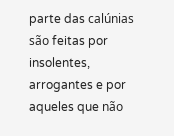parte das calúnias são feitas por insolentes, arrogantes e por aqueles que não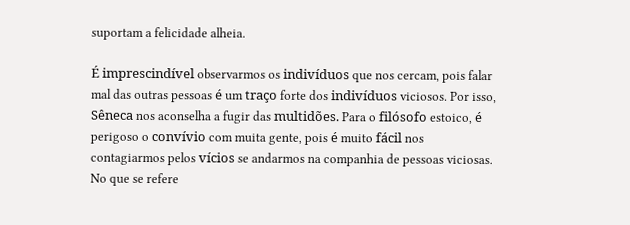suportam a felicidade alheia.

É imprescindível observarmos os indivíduos que nos cercam, pois falar mal das outras pessoas é um traço forte dos indivíduos viciosos. Por isso, Sêneca nos aconselha a fugir das multidões. Para o filósofo estoico, é perigoso o convívio com muita gente, pois é muito fácil nos contagiarmos pelos vícios se andarmos na companhia de pessoas viciosas. No que se refere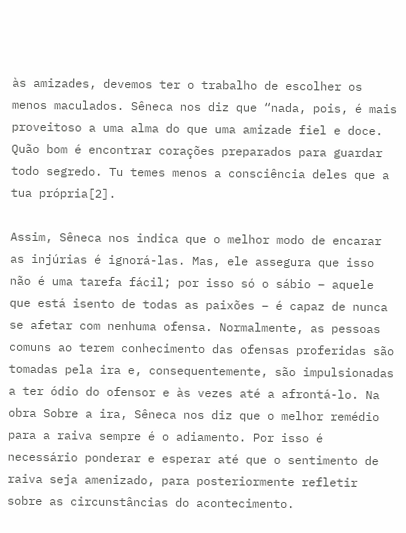às amizades, devemos ter o trabalho de escolher os menos maculados. Sêneca nos diz que “nada, pois, é mais proveitoso a uma alma do que uma amizade fiel e doce. Quão bom é encontrar corações preparados para guardar todo segredo. Tu temes menos a consciência deles que a tua própria[2].

Assim, Sêneca nos indica que o melhor modo de encarar as injúrias é ignorá-las. Mas, ele assegura que isso não é uma tarefa fácil; por isso só o sábio – aquele que está isento de todas as paixões – é capaz de nunca se afetar com nenhuma ofensa. Normalmente, as pessoas comuns ao terem conhecimento das ofensas proferidas são tomadas pela ira e, consequentemente, são impulsionadas a ter ódio do ofensor e às vezes até a afrontá-lo. Na obra Sobre a ira, Sêneca nos diz que o melhor remédio para a raiva sempre é o adiamento. Por isso é necessário ponderar e esperar até que o sentimento de raiva seja amenizado, para posteriormente refletir sobre as circunstâncias do acontecimento.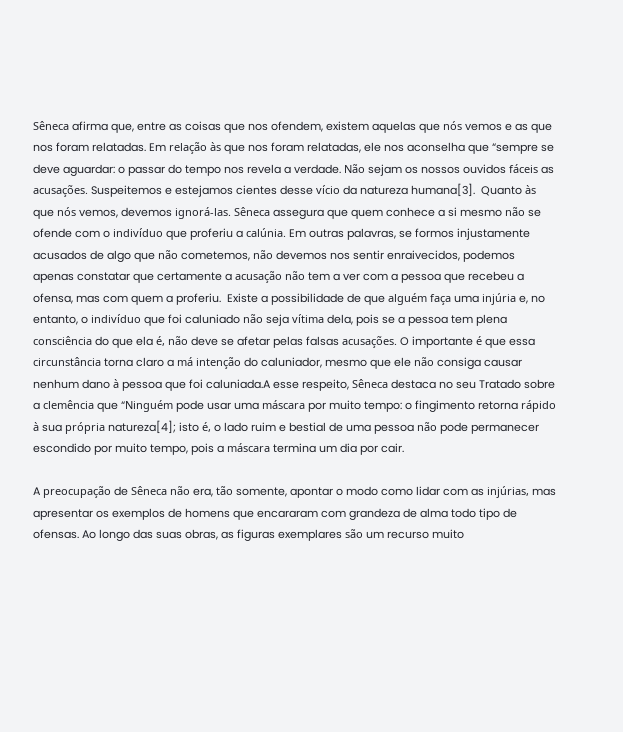Sêneca afirma que, entre as coisas que nos ofendem, existem aquelas que nós vemos e as que nos foram relatadas. Em relação às que nos foram relatadas, ele nos aconselha que “sempre se deve aguardar: o passar do tempo nos revela a verdade. Não sejam os nossos ouvidos fáceis as acusações. Suspeitemos e estejamos cientes desse vício da natureza humana[3].  Quanto às que nós vemos, devemos ignorá-las. Sêneca assegura que quem conhece a si mesmo não se ofende com o indivíduo que proferiu a calúnia. Em outras palavras, se formos injustamente acusados de algo que não cometemos, não devemos nos sentir enraivecidos, podemos apenas constatar que certamente a acusação não tem a ver com a pessoa que recebeu a ofensa, mas com quem a proferiu.  Existe a possibilidade de que alguém faça uma injúria e, no entanto, o indivíduo que foi caluniado não seja vítima dela, pois se a pessoa tem plena consciência do que ela é, não deve se afetar pelas falsas acusações. O importante é que essa circunstância torna claro a má intenção do caluniador, mesmo que ele não consiga causar nenhum dano à pessoa que foi caluniada.A esse respeito, Sêneca destaca no seu Tratado sobre a clemência que “Ninguém pode usar uma máscara por muito tempo: o fingimento retorna rápido à sua própria natureza[4]; isto é, o lado ruim e bestial de uma pessoa não pode permanecer escondido por muito tempo, pois a máscara termina um dia por cair.

A preocupação de Sêneca não era, tão somente, apontar o modo como lidar com as injúrias, mas apresentar os exemplos de homens que encararam com grandeza de alma todo tipo de ofensas. Ao longo das suas obras, as figuras exemplares são um recurso muito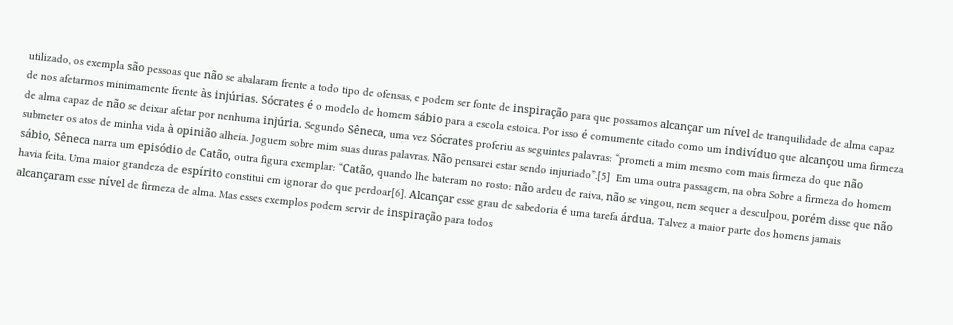utilizado, os exempla são pessoas que não se abalaram frente a todo tipo de ofensas, e podem ser fonte de inspiração para que possamos alcançar um nível de tranquilidade de alma capaz de nos afetarmos minimamente frente às injúrias. Sócrates é o modelo de homem sábio para a escola estoica. Por isso é comumente citado como um indivíduo que alcançou uma firmeza de alma capaz de não se deixar afetar por nenhuma injúria. Segundo Sêneca, uma vez Sócrates proferiu as seguintes palavras: “prometi a mim mesmo com mais firmeza do que não submeter os atos de minha vida à opinião alheia. Joguem sobre mim suas duras palavras. Não pensarei estar sendo injuriado”.[5]  Em uma outra passagem, na obra Sobre a firmeza do homem sábio, Sêneca narra um episódio de Catão, outra figura exemplar: “Catão, quando lhe bateram no rosto: não ardeu de raiva, não se vingou, nem sequer a desculpou, porém disse que não havia feita. Uma maior grandeza de espírito constitui em ignorar do que perdoar[6]. Alcançar esse grau de sabedoria é uma tarefa árdua. Talvez a maior parte dos homens jamais alcançaram esse nível de firmeza de alma. Mas esses exemplos podem servir de inspiração para todos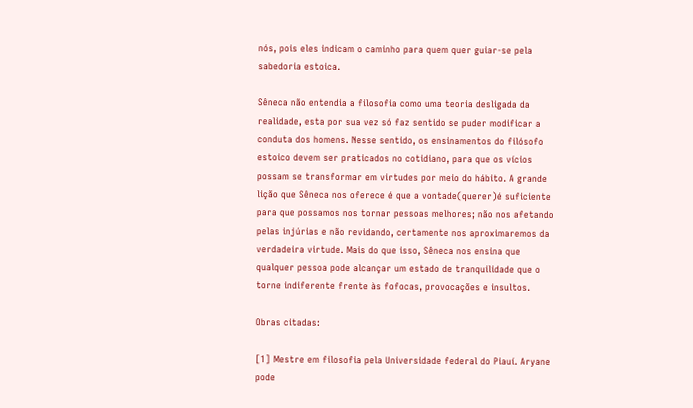nós, pois eles indicam o caminho para quem quer guiar-se pela sabedoria estoica.

Sêneca não entendia a filosofia como uma teoria desligada da realidade, esta por sua vez só faz sentido se puder modificar a conduta dos homens. Nesse sentido, os ensinamentos do filósofo estoico devem ser praticados no cotidiano, para que os vícios possam se transformar em virtudes por meio do hábito. A grande lição que Sêneca nos oferece é que a vontade(querer)é suficiente para que possamos nos tornar pessoas melhores; não nos afetando pelas injúrias e não revidando, certamente nos aproximaremos da verdadeira virtude. Mais do que isso, Sêneca nos ensina que qualquer pessoa pode alcançar um estado de tranquilidade que o torne indiferente frente às fofocas, provocações e insultos.

Obras citadas:

[1] Mestre em filosofia pela Universidade federal do Piauí. Aryane pode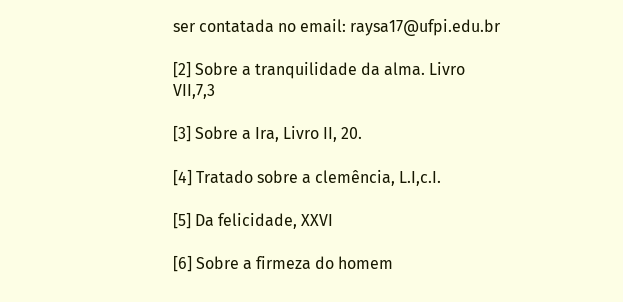ser contatada no email: raysa17@ufpi.edu.br

[2] Sobre a tranquilidade da alma. Livro VII,7,3

[3] Sobre a Ira, Livro II, 20.

[4] Tratado sobre a clemência, L.I,c.I.

[5] Da felicidade, XXVI

[6] Sobre a firmeza do homem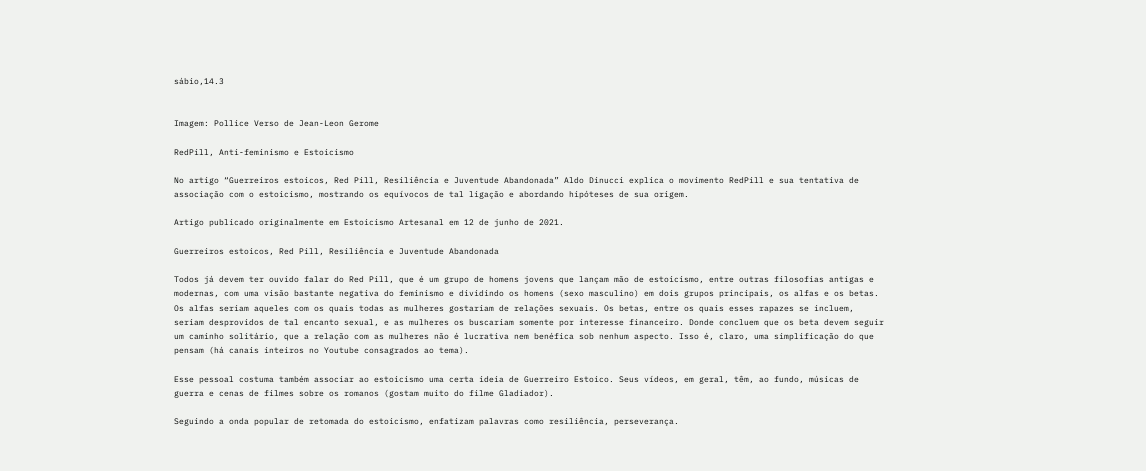sábio,14.3


Imagem: Pollice Verso de Jean-Leon Gerome

RedPill, Anti-feminismo e Estoicismo

No artigo “Guerreiros estoicos, Red Pill, Resiliência e Juventude Abandonada” Aldo Dinucci explica o movimento RedPill e sua tentativa de associação com o estoicismo, mostrando os equívocos de tal ligação e abordando hipóteses de sua origem.

Artigo publicado originalmente em Estoicismo Artesanal em 12 de junho de 2021.

Guerreiros estoicos, Red Pill, Resiliência e Juventude Abandonada

Todos já devem ter ouvido falar do Red Pill, que é um grupo de homens jovens que lançam mão de estoicismo, entre outras filosofias antigas e modernas, com uma visão bastante negativa do feminismo e dividindo os homens (sexo masculino) em dois grupos principais, os alfas e os betas. Os alfas seriam aqueles com os quais todas as mulheres gostariam de relações sexuais. Os betas, entre os quais esses rapazes se incluem, seriam desprovidos de tal encanto sexual, e as mulheres os buscariam somente por interesse financeiro. Donde concluem que os beta devem seguir um caminho solitário, que a relação com as mulheres não é lucrativa nem benéfica sob nenhum aspecto. Isso é, claro, uma simplificação do que pensam (há canais inteiros no Youtube consagrados ao tema).

Esse pessoal costuma também associar ao estoicismo uma certa ideia de Guerreiro Estoico. Seus vídeos, em geral, têm, ao fundo, músicas de guerra e cenas de filmes sobre os romanos (gostam muito do filme Gladiador).

Seguindo a onda popular de retomada do estoicismo, enfatizam palavras como resiliência, perseverança.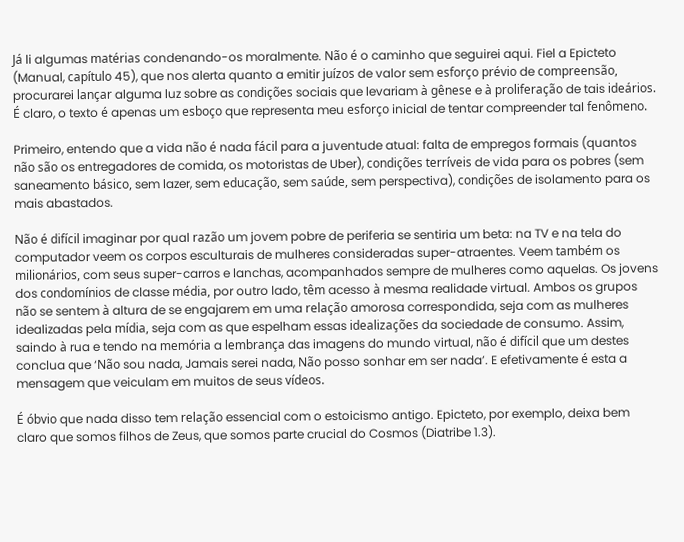Já li algumas matérias condenando-os moralmente. Não é o caminho que seguirei aqui. Fiel a Epicteto (Manual, capítulo 45), que nos alerta quanto a emitir juízos de valor sem esforço prévio de compreensão, procurarei lançar alguma luz sobre as condições sociais que levariam à gênese e à proliferação de tais ideários. É claro, o texto é apenas um esboço que representa meu esforço inicial de tentar compreender tal fenômeno.

Primeiro, entendo que a vida não é nada fácil para a juventude atual: falta de empregos formais (quantos não são os entregadores de comida, os motoristas de Uber), condições terríveis de vida para os pobres (sem saneamento básico, sem lazer, sem educação, sem saúde, sem perspectiva), condições de isolamento para os mais abastados.

Não é difícil imaginar por qual razão um jovem pobre de periferia se sentiria um beta: na TV e na tela do computador veem os corpos esculturais de mulheres consideradas super-atraentes. Veem também os milionários, com seus super-carros e lanchas, acompanhados sempre de mulheres como aquelas. Os jovens dos condomínios de classe média, por outro lado, têm acesso à mesma realidade virtual. Ambos os grupos não se sentem à altura de se engajarem em uma relação amorosa correspondida, seja com as mulheres idealizadas pela mídia, seja com as que espelham essas idealizações da sociedade de consumo. Assim, saindo à rua e tendo na memória a lembrança das imagens do mundo virtual, não é difícil que um destes conclua que ‘Não sou nada, Jamais serei nada, Não posso sonhar em ser nada’. E efetivamente é esta a mensagem que veiculam em muitos de seus vídeos.

É óbvio que nada disso tem relação essencial com o estoicismo antigo. Epicteto, por exemplo, deixa bem claro que somos filhos de Zeus, que somos parte crucial do Cosmos (Diatribe 1.3).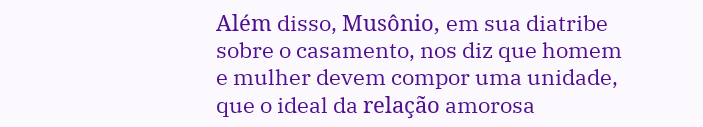Além disso, Musônio, em sua diatribe sobre o casamento, nos diz que homem e mulher devem compor uma unidade, que o ideal da relação amorosa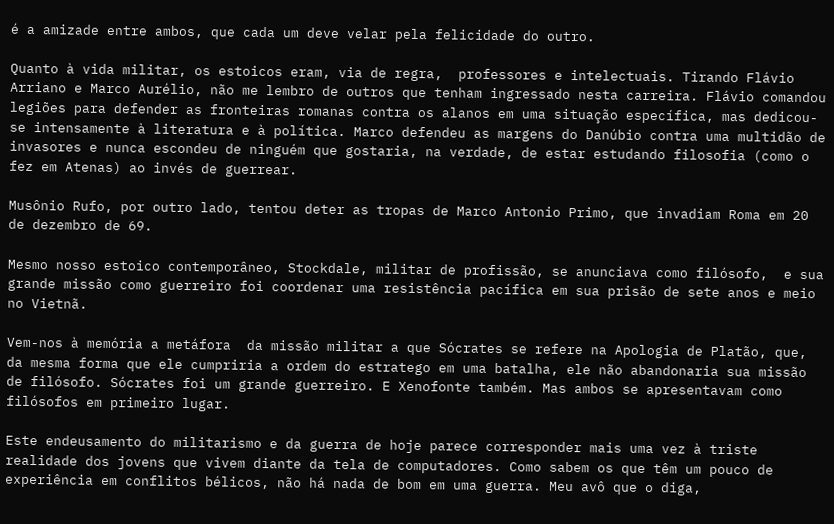é a amizade entre ambos, que cada um deve velar pela felicidade do outro.

Quanto à vida militar, os estoicos eram, via de regra,  professores e intelectuais. Tirando Flávio Arriano e Marco Aurélio, não me lembro de outros que tenham ingressado nesta carreira. Flávio comandou legiões para defender as fronteiras romanas contra os alanos em uma situação específica, mas dedicou-se intensamente à literatura e à política. Marco defendeu as margens do Danúbio contra uma multidão de invasores e nunca escondeu de ninguém que gostaria, na verdade, de estar estudando filosofia (como o fez em Atenas) ao invés de guerrear.

Musônio Rufo, por outro lado, tentou deter as tropas de Marco Antonio Primo, que invadiam Roma em 20 de dezembro de 69.

Mesmo nosso estoico contemporâneo, Stockdale, militar de profissão, se anunciava como filósofo,  e sua grande missão como guerreiro foi coordenar uma resistência pacífica em sua prisão de sete anos e meio no Vietnã.

Vem-nos à memória a metáfora  da missão militar a que Sócrates se refere na Apologia de Platão, que, da mesma forma que ele cumpriria a ordem do estratego em uma batalha, ele não abandonaria sua missão de filósofo. Sócrates foi um grande guerreiro. E Xenofonte também. Mas ambos se apresentavam como filósofos em primeiro lugar.

Este endeusamento do militarismo e da guerra de hoje parece corresponder mais uma vez à triste realidade dos jovens que vivem diante da tela de computadores. Como sabem os que têm um pouco de experiência em conflitos bélicos, não há nada de bom em uma guerra. Meu avô que o diga,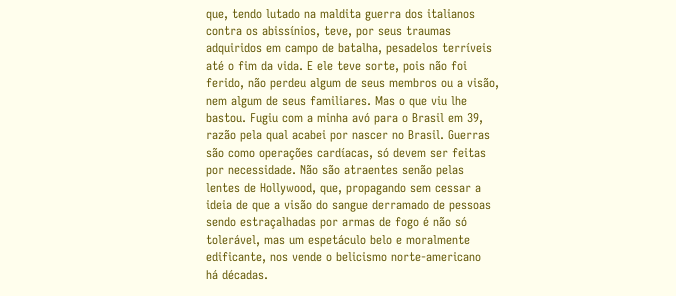que, tendo lutado na maldita guerra dos italianos contra os abissínios, teve, por seus traumas adquiridos em campo de batalha, pesadelos terríveis até o fim da vida. E ele teve sorte, pois não foi ferido, não perdeu algum de seus membros ou a visão, nem algum de seus familiares. Mas o que viu lhe bastou. Fugiu com a minha avó para o Brasil em 39, razão pela qual acabei por nascer no Brasil. Guerras são como operações cardíacas, só devem ser feitas por necessidade. Não são atraentes senão pelas lentes de Hollywood, que, propagando sem cessar a ideia de que a visão do sangue derramado de pessoas sendo estraçalhadas por armas de fogo é não só tolerável, mas um espetáculo belo e moralmente edificante, nos vende o belicismo norte-americano  há décadas.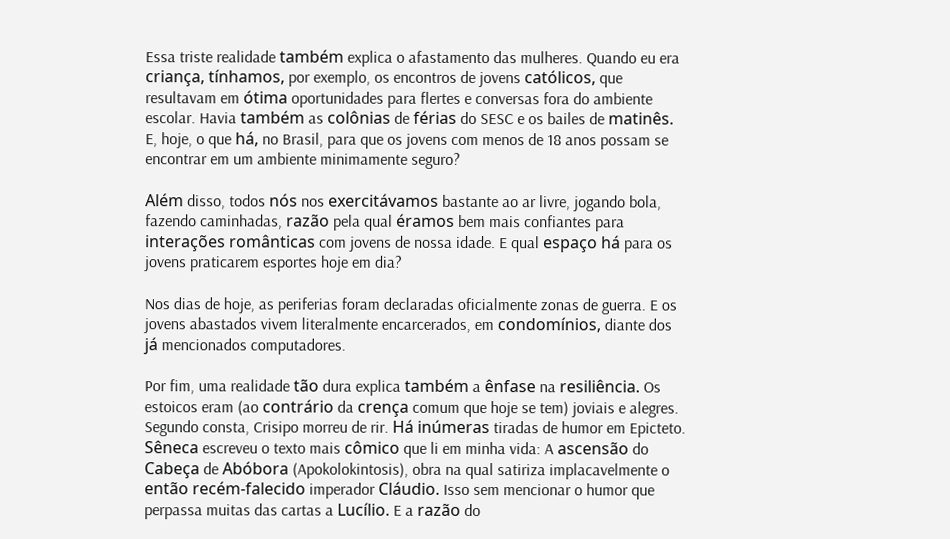Essa triste realidade também explica o afastamento das mulheres. Quando eu era criança, tínhamos, por exemplo, os encontros de jovens católicos, que resultavam em ótima oportunidades para flertes e conversas fora do ambiente escolar. Havia também as colônias de férias do SESC e os bailes de matinês. E, hoje, o que há, no Brasil, para que os jovens com menos de 18 anos possam se encontrar em um ambiente minimamente seguro?

Além disso, todos nós nos exercitávamos bastante ao ar livre, jogando bola, fazendo caminhadas, razão pela qual éramos bem mais confiantes para interações românticas com jovens de nossa idade. E qual espaço há para os jovens praticarem esportes hoje em dia?

Nos dias de hoje, as periferias foram declaradas oficialmente zonas de guerra. E os jovens abastados vivem literalmente encarcerados, em condomínios, diante dos já mencionados computadores.

Por fim, uma realidade tão dura explica também a ênfase na resiliência. Os estoicos eram (ao contrário da crença comum que hoje se tem) joviais e alegres. Segundo consta, Crisipo morreu de rir. Há inúmeras tiradas de humor em Epicteto. Sêneca escreveu o texto mais cômico que li em minha vida: A ascensão do Cabeça de Abóbora (Apokolokintosis), obra na qual satiriza implacavelmente o então recém-falecido imperador Cláudio. Isso sem mencionar o humor que perpassa muitas das cartas a Lucílio. E a razão do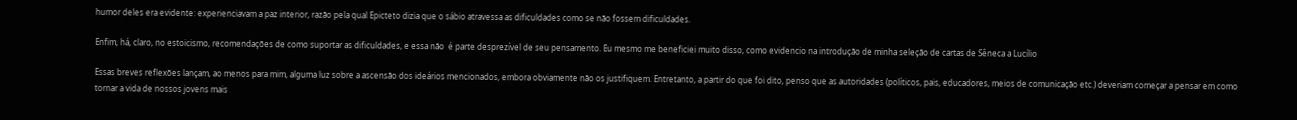humor deles era evidente: experienciavam a paz interior, razão pela qual Epicteto dizia que o sábio atravessa as dificuldades como se não fossem dificuldades.

Enfim, há, claro, no estoicismo, recomendações de como suportar as dificuldades, e essa não  é parte desprezível de seu pensamento. Eu mesmo me beneficiei muito disso, como evidencio na introdução de minha seleção de cartas de Sêneca a Lucílio

Essas breves reflexões lançam, ao menos para mim, alguma luz sobre a ascensão dos ideários mencionados, embora obviamente não os justifiquem. Entretanto, a partir do que foi dito, penso que as autoridades (políticos, pais, educadores, meios de comunicação etc.) deveriam começar a pensar em como tornar a vida de nossos jovens mais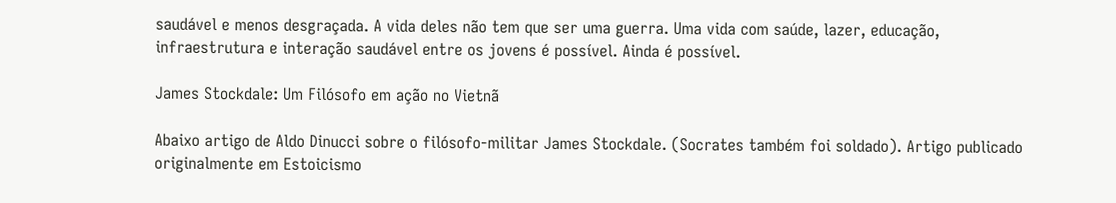saudável e menos desgraçada. A vida deles não tem que ser uma guerra. Uma vida com saúde, lazer, educação, infraestrutura e interação saudável entre os jovens é possível. Ainda é possível.

James Stockdale: Um Filósofo em ação no Vietnã

Abaixo artigo de Aldo Dinucci sobre o filósofo-militar James Stockdale. (Socrates também foi soldado). Artigo publicado originalmente em Estoicismo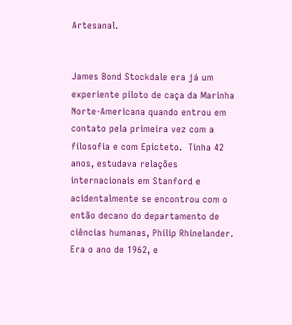Artesanal.


James Bond Stockdale era já um experiente piloto de caça da Marinha Norte-Americana quando entrou em contato pela primeira vez com a filosofia e com Epicteto.  Tinha 42 anos, estudava relações internacionais em Stanford e acidentalmente se encontrou com o então decano do departamento de ciências humanas, Philip Rhinelander. Era o ano de 1962, e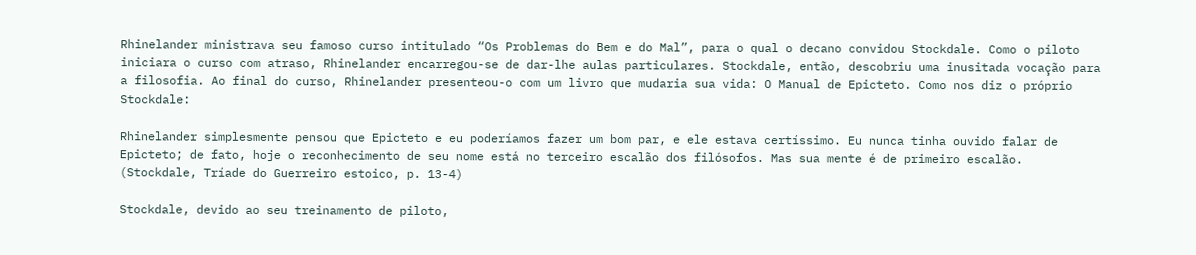Rhinelander ministrava seu famoso curso intitulado “Os Problemas do Bem e do Mal”, para o qual o decano convidou Stockdale. Como o piloto iniciara o curso com atraso, Rhinelander encarregou-se de dar-lhe aulas particulares. Stockdale, então, descobriu uma inusitada vocação para a filosofia. Ao final do curso, Rhinelander presenteou-o com um livro que mudaria sua vida: O Manual de Epicteto. Como nos diz o próprio Stockdale:

Rhinelander simplesmente pensou que Epicteto e eu poderíamos fazer um bom par, e ele estava certíssimo. Eu nunca tinha ouvido falar de Epicteto; de fato, hoje o reconhecimento de seu nome está no terceiro escalão dos filósofos. Mas sua mente é de primeiro escalão. (Stockdale, Tríade do Guerreiro estoico, p. 13-4)

Stockdale, devido ao seu treinamento de piloto,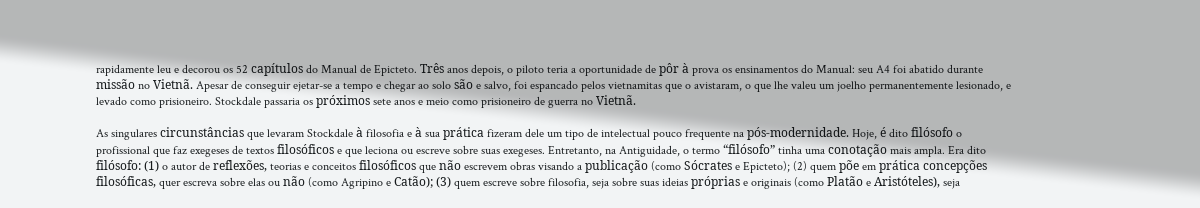rapidamente leu e decorou os 52 capítulos do Manual de Epicteto. Três anos depois, o piloto teria a oportunidade de pôr à prova os ensinamentos do Manual: seu A4 foi abatido durante missão no Vietnã. Apesar de conseguir ejetar-se a tempo e chegar ao solo são e salvo, foi espancado pelos vietnamitas que o avistaram, o que lhe valeu um joelho permanentemente lesionado, e levado como prisioneiro. Stockdale passaria os próximos sete anos e meio como prisioneiro de guerra no Vietnã.

As singulares circunstâncias que levaram Stockdale à filosofia e à sua prática fizeram dele um tipo de intelectual pouco frequente na pós-modernidade. Hoje, é dito filósofo o profissional que faz exegeses de textos filosóficos e que leciona ou escreve sobre suas exegeses. Entretanto, na Antiguidade, o termo “filósofo” tinha uma conotação mais ampla. Era dito filósofo: (1) o autor de reflexões, teorias e conceitos filosóficos que não escrevem obras visando a publicação (como Sócrates e Epicteto); (2) quem põe em prática concepções filosóficas, quer escreva sobre elas ou não (como Agripino e Catão); (3) quem escreve sobre filosofia, seja sobre suas ideias próprias e originais (como Platão e Aristóteles), seja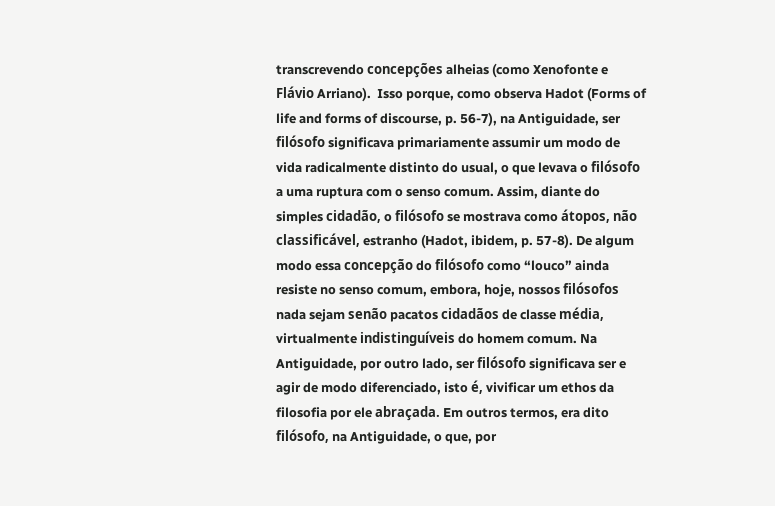transcrevendo concepções alheias (como Xenofonte e Flávio Arriano).  Isso porque, como observa Hadot (Forms of life and forms of discourse, p. 56-7), na Antiguidade, ser filósofo significava primariamente assumir um modo de vida radicalmente distinto do usual, o que levava o filósofo a uma ruptura com o senso comum. Assim, diante do simples cidadão, o filósofo se mostrava como átopos, não classificável, estranho (Hadot, ibidem, p. 57-8). De algum modo essa concepção do filósofo como “louco” ainda resiste no senso comum, embora, hoje, nossos filósofos nada sejam senão pacatos cidadãos de classe média, virtualmente indistinguíveis do homem comum. Na Antiguidade, por outro lado, ser filósofo significava ser e agir de modo diferenciado, isto é, vivificar um ethos da filosofia por ele abraçada. Em outros termos, era dito filósofo, na Antiguidade, o que, por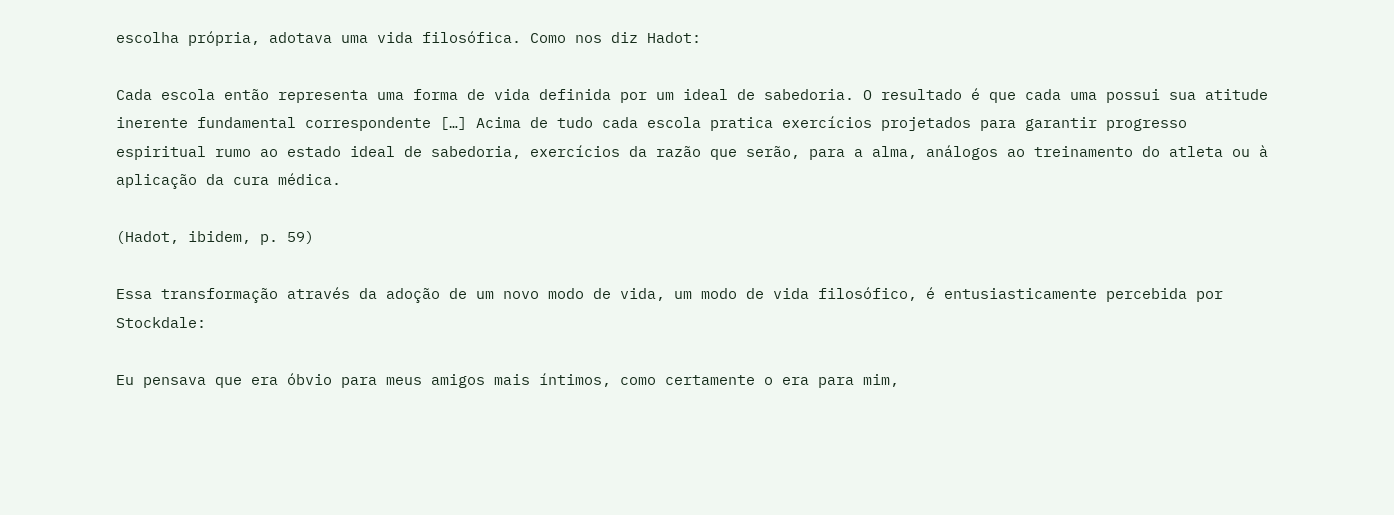escolha própria, adotava uma vida filosófica. Como nos diz Hadot:

Cada escola então representa uma forma de vida definida por um ideal de sabedoria. O resultado é que cada uma possui sua atitude inerente fundamental correspondente […] Acima de tudo cada escola pratica exercícios projetados para garantir progresso espiritual rumo ao estado ideal de sabedoria, exercícios da razão que serão, para a alma, análogos ao treinamento do atleta ou à aplicação da cura médica.

(Hadot, ibidem, p. 59)

Essa transformação através da adoção de um novo modo de vida, um modo de vida filosófico, é entusiasticamente percebida por Stockdale:

Eu pensava que era óbvio para meus amigos mais íntimos, como certamente o era para mim,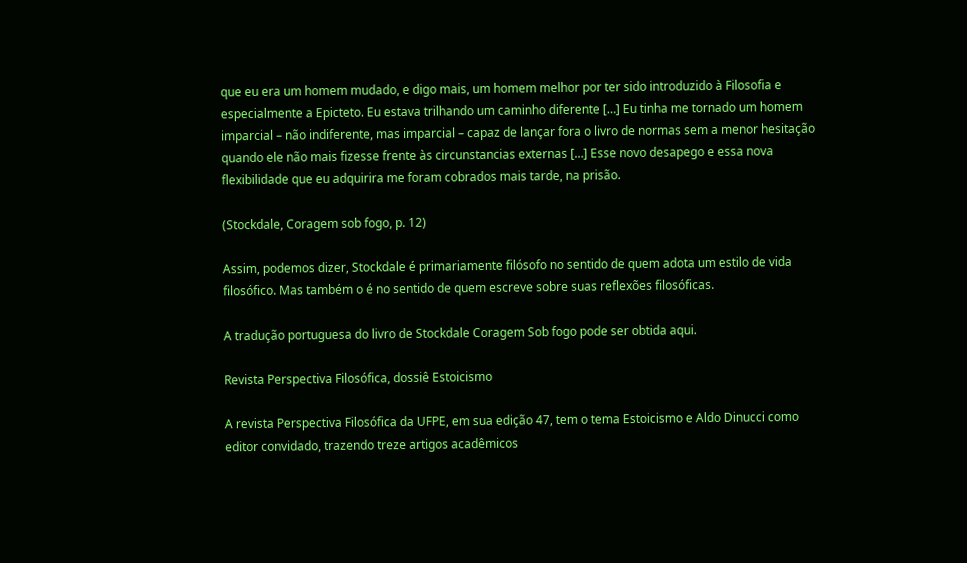que eu era um homem mudado, e digo mais, um homem melhor por ter sido introduzido à Filosofia e especialmente a Epicteto. Eu estava trilhando um caminho diferente […] Eu tinha me tornado um homem imparcial – não indiferente, mas imparcial – capaz de lançar fora o livro de normas sem a menor hesitação quando ele não mais fizesse frente às circunstancias externas […] Esse novo desapego e essa nova flexibilidade que eu adquirira me foram cobrados mais tarde, na prisão.

(Stockdale, Coragem sob fogo, p. 12)

Assim, podemos dizer, Stockdale é primariamente filósofo no sentido de quem adota um estilo de vida filosófico. Mas também o é no sentido de quem escreve sobre suas reflexões filosóficas.

A tradução portuguesa do livro de Stockdale Coragem Sob fogo pode ser obtida aqui.

Revista Perspectiva Filosófica, dossiê Estoicismo

A revista Perspectiva Filosófica da UFPE, em sua edição 47, tem o tema Estoicismo e Aldo Dinucci como editor convidado, trazendo treze artigos acadêmicos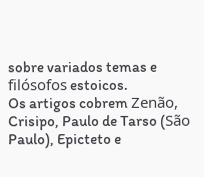sobre variados temas e filósofos estoicos.
Os artigos cobrem Zenão, Crisipo, Paulo de Tarso (São Paulo), Epicteto e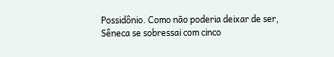Possidônio. Como não poderia deixar de ser, Sêneca se sobressai com cinco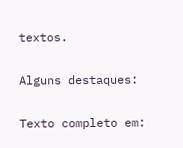textos.

Alguns destaques:

Texto completo em: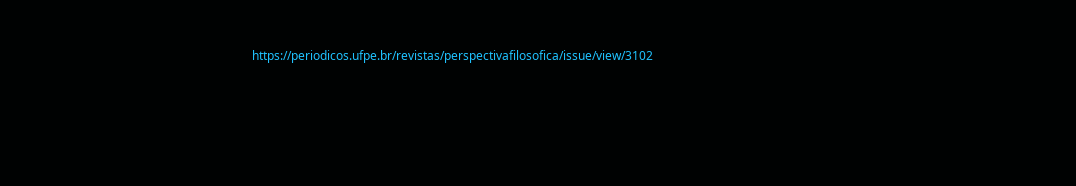https://periodicos.ufpe.br/revistas/perspectivafilosofica/issue/view/3102